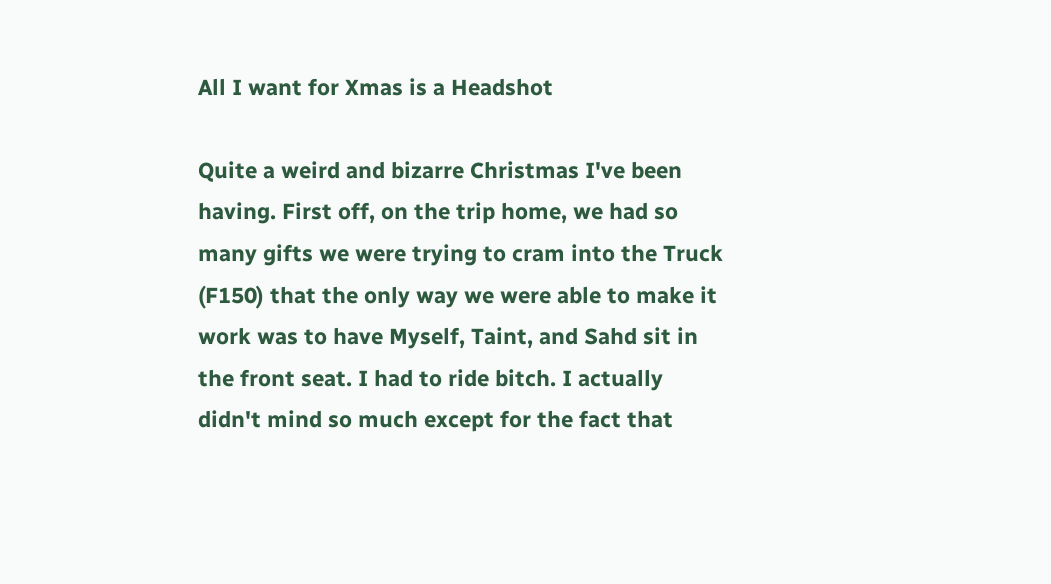All I want for Xmas is a Headshot

Quite a weird and bizarre Christmas I've been having. First off, on the trip home, we had so many gifts we were trying to cram into the Truck (F150) that the only way we were able to make it work was to have Myself, Taint, and Sahd sit in the front seat. I had to ride bitch. I actually didn't mind so much except for the fact that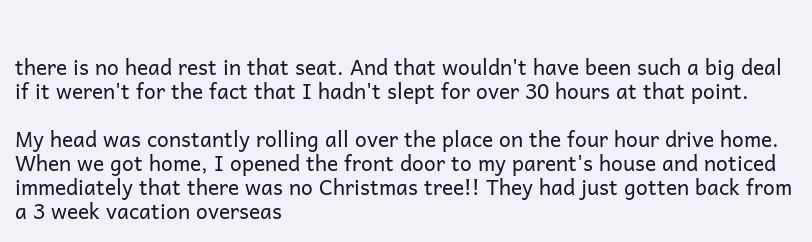there is no head rest in that seat. And that wouldn't have been such a big deal if it weren't for the fact that I hadn't slept for over 30 hours at that point.

My head was constantly rolling all over the place on the four hour drive home. When we got home, I opened the front door to my parent's house and noticed immediately that there was no Christmas tree!! They had just gotten back from a 3 week vacation overseas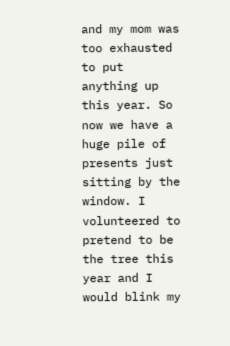and my mom was too exhausted to put anything up this year. So now we have a huge pile of presents just sitting by the window. I volunteered to pretend to be the tree this year and I would blink my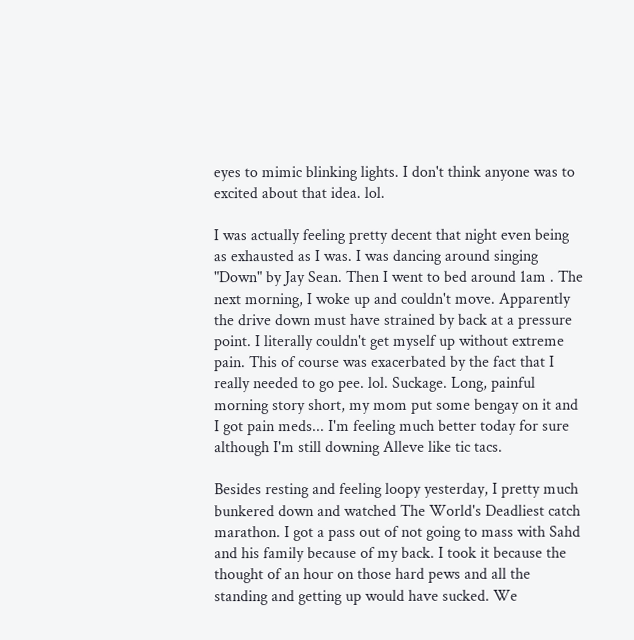eyes to mimic blinking lights. I don't think anyone was to excited about that idea. lol.

I was actually feeling pretty decent that night even being as exhausted as I was. I was dancing around singing "Down" by Jay Sean. Then I went to bed around 1am . The next morning, I woke up and couldn't move. Apparently the drive down must have strained by back at a pressure point. I literally couldn't get myself up without extreme pain. This of course was exacerbated by the fact that I really needed to go pee. lol. Suckage. Long, painful morning story short, my mom put some bengay on it and I got pain meds... I'm feeling much better today for sure although I'm still downing Alleve like tic tacs.

Besides resting and feeling loopy yesterday, I pretty much bunkered down and watched The World's Deadliest catch marathon. I got a pass out of not going to mass with Sahd and his family because of my back. I took it because the thought of an hour on those hard pews and all the standing and getting up would have sucked. We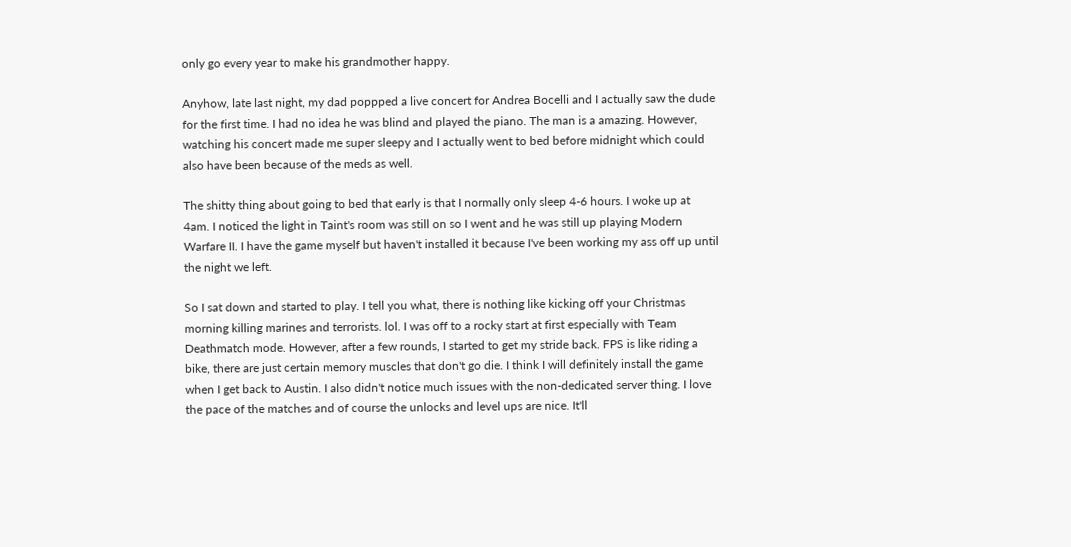only go every year to make his grandmother happy.

Anyhow, late last night, my dad poppped a live concert for Andrea Bocelli and I actually saw the dude for the first time. I had no idea he was blind and played the piano. The man is a amazing. However, watching his concert made me super sleepy and I actually went to bed before midnight which could also have been because of the meds as well.

The shitty thing about going to bed that early is that I normally only sleep 4-6 hours. I woke up at 4am. I noticed the light in Taint's room was still on so I went and he was still up playing Modern Warfare II. I have the game myself but haven't installed it because I've been working my ass off up until the night we left.

So I sat down and started to play. I tell you what, there is nothing like kicking off your Christmas morning killing marines and terrorists. lol. I was off to a rocky start at first especially with Team Deathmatch mode. However, after a few rounds, I started to get my stride back. FPS is like riding a bike, there are just certain memory muscles that don't go die. I think I will definitely install the game when I get back to Austin. I also didn't notice much issues with the non-dedicated server thing. I love the pace of the matches and of course the unlocks and level ups are nice. It'll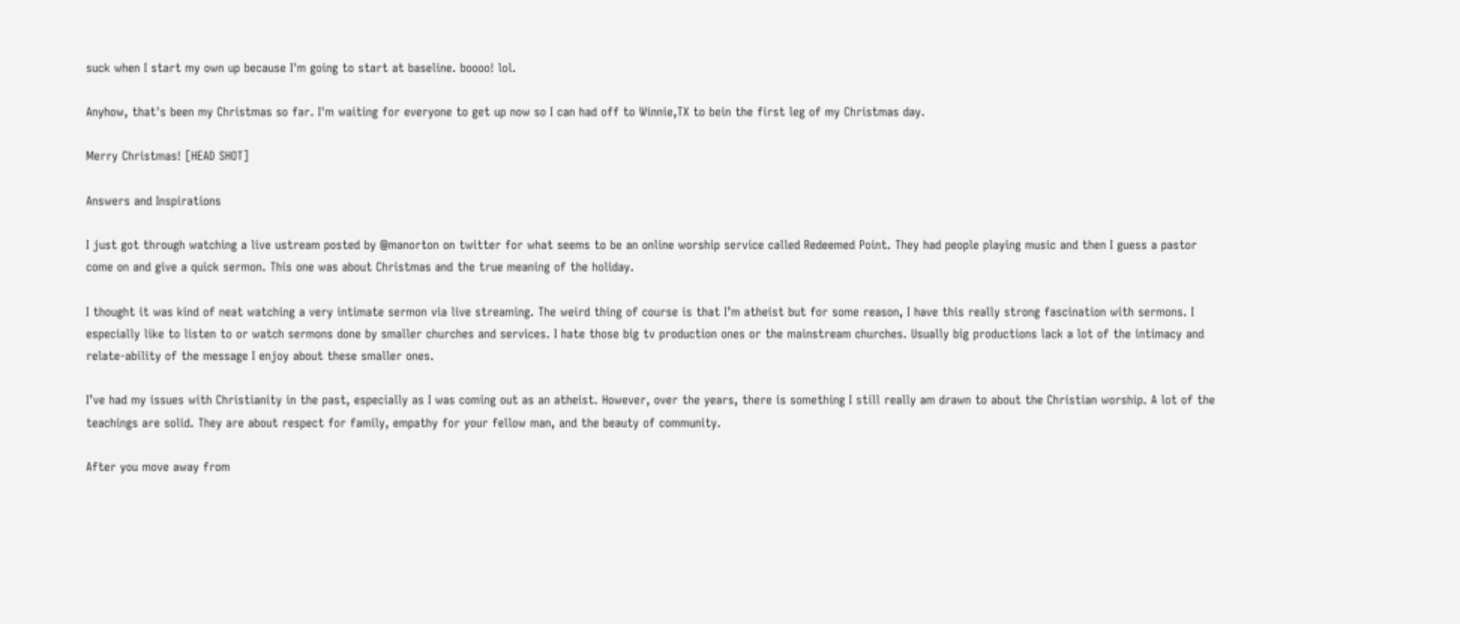suck when I start my own up because I'm going to start at baseline. boooo! lol.

Anyhow, that's been my Christmas so far. I'm waiting for everyone to get up now so I can had off to Winnie,TX to bein the first leg of my Christmas day.

Merry Christmas! [HEAD SHOT]

Answers and Inspirations

I just got through watching a live ustream posted by @manorton on twitter for what seems to be an online worship service called Redeemed Point. They had people playing music and then I guess a pastor come on and give a quick sermon. This one was about Christmas and the true meaning of the holiday.

I thought it was kind of neat watching a very intimate sermon via live streaming. The weird thing of course is that I’m atheist but for some reason, I have this really strong fascination with sermons. I especially like to listen to or watch sermons done by smaller churches and services. I hate those big tv production ones or the mainstream churches. Usually big productions lack a lot of the intimacy and relate-ability of the message I enjoy about these smaller ones.

I’ve had my issues with Christianity in the past, especially as I was coming out as an atheist. However, over the years, there is something I still really am drawn to about the Christian worship. A lot of the teachings are solid. They are about respect for family, empathy for your fellow man, and the beauty of community.

After you move away from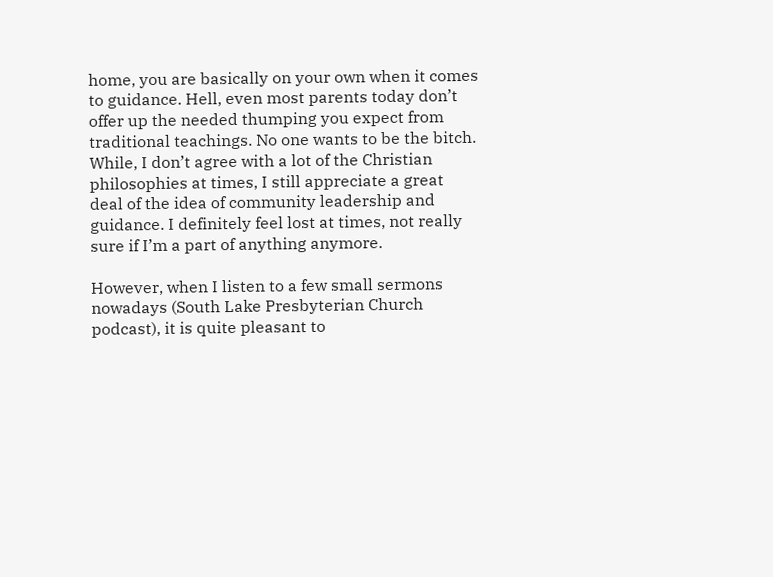home, you are basically on your own when it comes to guidance. Hell, even most parents today don’t offer up the needed thumping you expect from traditional teachings. No one wants to be the bitch. While, I don’t agree with a lot of the Christian philosophies at times, I still appreciate a great deal of the idea of community leadership and guidance. I definitely feel lost at times, not really sure if I’m a part of anything anymore.

However, when I listen to a few small sermons nowadays (South Lake Presbyterian Church podcast), it is quite pleasant to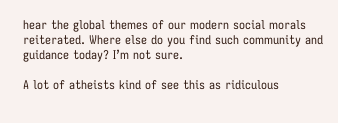hear the global themes of our modern social morals reiterated. Where else do you find such community and guidance today? I’m not sure.

A lot of atheists kind of see this as ridiculous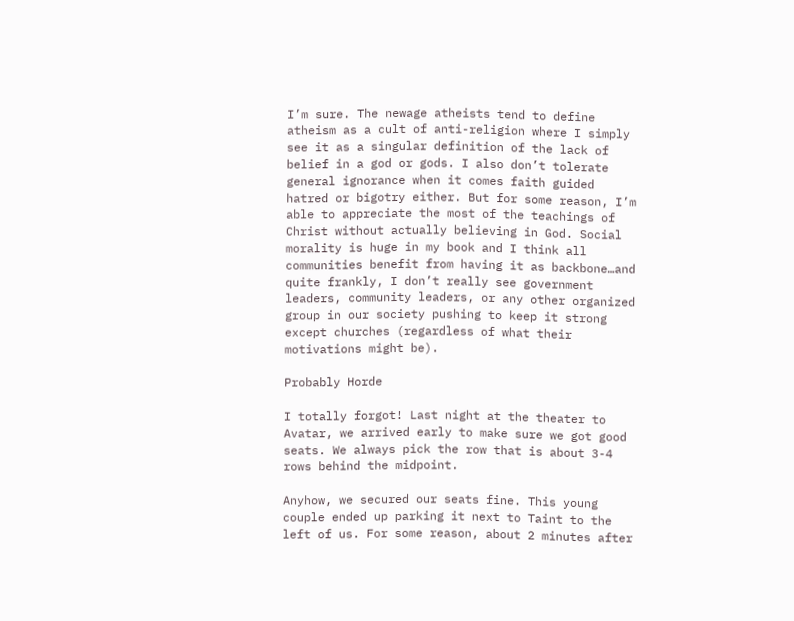I’m sure. The newage atheists tend to define atheism as a cult of anti-religion where I simply see it as a singular definition of the lack of belief in a god or gods. I also don’t tolerate general ignorance when it comes faith guided hatred or bigotry either. But for some reason, I’m able to appreciate the most of the teachings of Christ without actually believing in God. Social morality is huge in my book and I think all communities benefit from having it as backbone…and quite frankly, I don’t really see government leaders, community leaders, or any other organized group in our society pushing to keep it strong except churches (regardless of what their motivations might be).

Probably Horde

I totally forgot! Last night at the theater to Avatar, we arrived early to make sure we got good seats. We always pick the row that is about 3-4 rows behind the midpoint.

Anyhow, we secured our seats fine. This young couple ended up parking it next to Taint to the left of us. For some reason, about 2 minutes after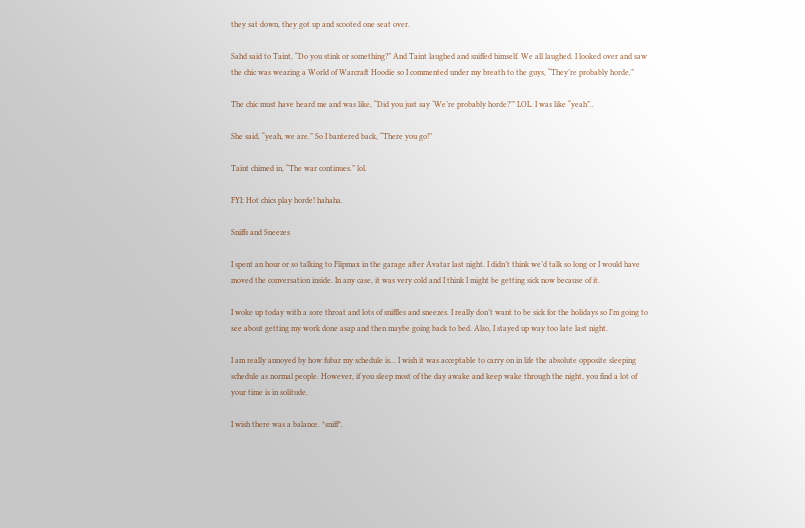they sat down, they got up and scooted one seat over.

Sahd said to Taint, “Do you stink or something?” And Taint laughed and sniffed himself. We all laughed. I looked over and saw the chic was wearing a World of Warcraft Hoodie so I commented under my breath to the guys, “They’re probably horde.”

The chic must have heard me and was like, “Did you just say ‘We’re probably horde?’” LOL. I was like “yeah”..

She said, “yeah, we are.” So I bantered back, “There you go!”

Taint chimed in, “The war continues.” lol.

FYI: Hot chics play horde! hahaha.

Sniffs and Sneezes

I spent an hour or so talking to Flipmax in the garage after Avatar last night. I didn’t think we’d talk so long or I would have moved the conversation inside. In any case, it was very cold and I think I might be getting sick now because of it.

I woke up today with a sore throat and lots of sniffles and sneezes. I really don’t want to be sick for the holidays so I’m going to see about getting my work done asap and then maybe going back to bed. Also, I stayed up way too late last night.

I am really annoyed by how fubar my schedule is… I wish it was acceptable to carry on in life the absolute opposite sleeping schedule as normal people. However, if you sleep most of the day awake and keep wake through the night, you find a lot of your time is in solitude.

I wish there was a balance. *sniff*.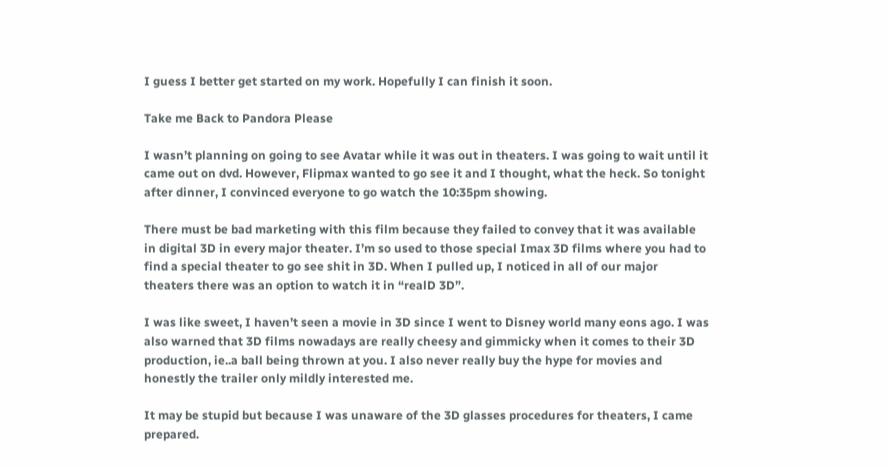I guess I better get started on my work. Hopefully I can finish it soon.

Take me Back to Pandora Please

I wasn’t planning on going to see Avatar while it was out in theaters. I was going to wait until it came out on dvd. However, Flipmax wanted to go see it and I thought, what the heck. So tonight after dinner, I convinced everyone to go watch the 10:35pm showing.

There must be bad marketing with this film because they failed to convey that it was available in digital 3D in every major theater. I’m so used to those special Imax 3D films where you had to find a special theater to go see shit in 3D. When I pulled up, I noticed in all of our major theaters there was an option to watch it in “realD 3D”.

I was like sweet, I haven’t seen a movie in 3D since I went to Disney world many eons ago. I was also warned that 3D films nowadays are really cheesy and gimmicky when it comes to their 3D production, ie..a ball being thrown at you. I also never really buy the hype for movies and honestly the trailer only mildly interested me.

It may be stupid but because I was unaware of the 3D glasses procedures for theaters, I came prepared.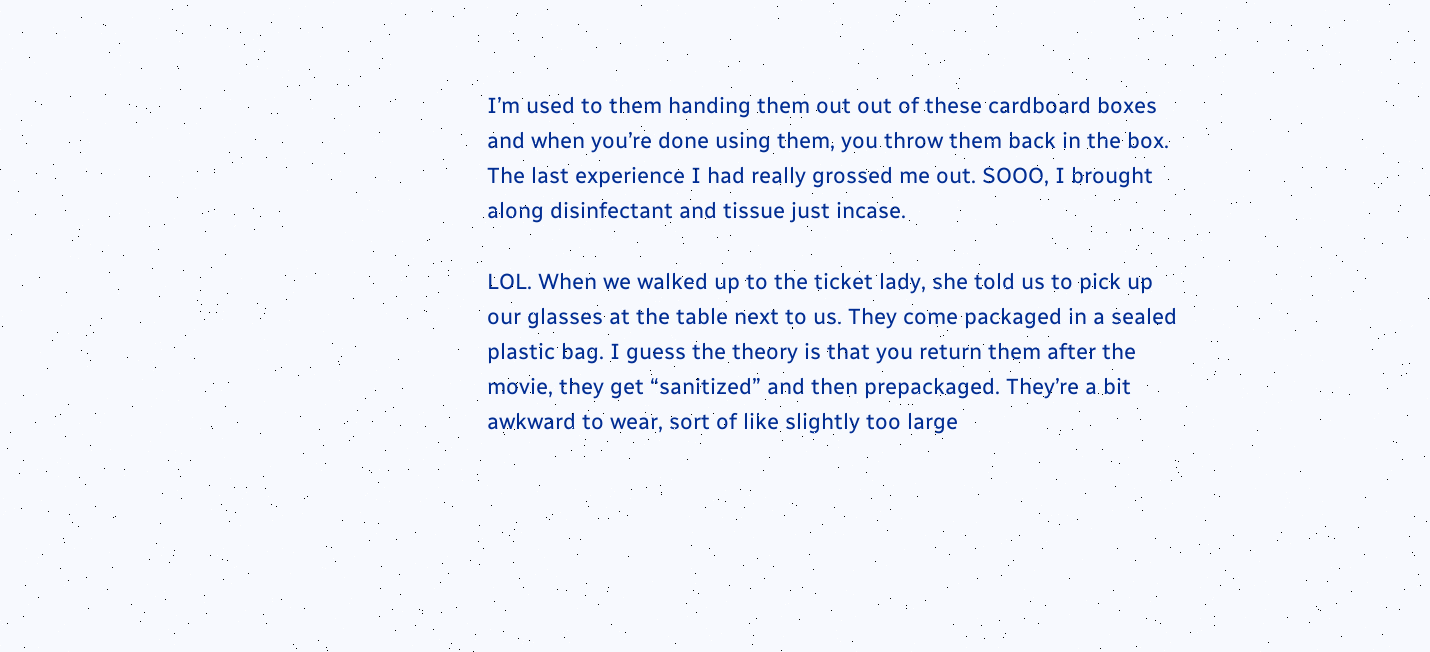I’m used to them handing them out out of these cardboard boxes and when you’re done using them, you throw them back in the box. The last experience I had really grossed me out. SOOO, I brought along disinfectant and tissue just incase.

LOL. When we walked up to the ticket lady, she told us to pick up our glasses at the table next to us. They come packaged in a sealed plastic bag. I guess the theory is that you return them after the movie, they get “sanitized” and then prepackaged. They’re a bit awkward to wear, sort of like slightly too large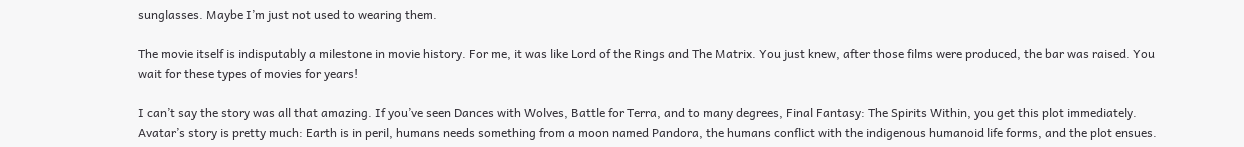sunglasses. Maybe I’m just not used to wearing them.

The movie itself is indisputably a milestone in movie history. For me, it was like Lord of the Rings and The Matrix. You just knew, after those films were produced, the bar was raised. You wait for these types of movies for years!

I can’t say the story was all that amazing. If you’ve seen Dances with Wolves, Battle for Terra, and to many degrees, Final Fantasy: The Spirits Within, you get this plot immediately. Avatar’s story is pretty much: Earth is in peril, humans needs something from a moon named Pandora, the humans conflict with the indigenous humanoid life forms, and the plot ensues.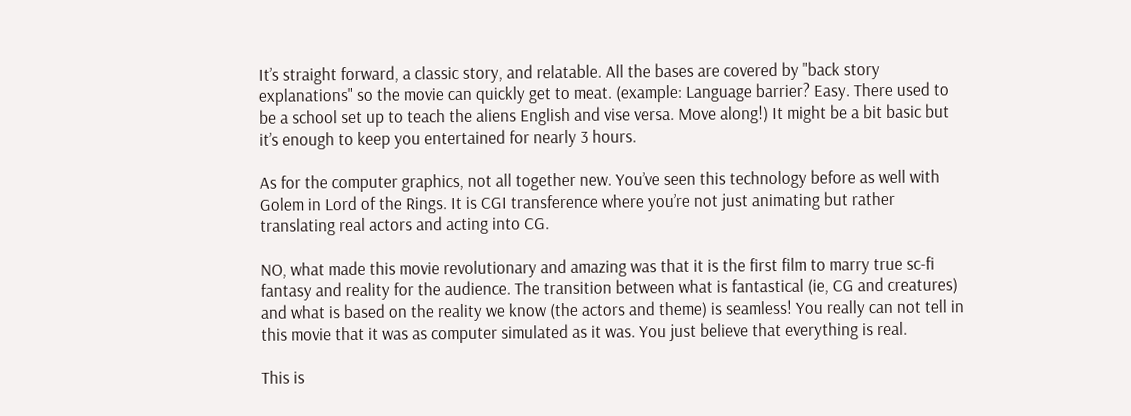It’s straight forward, a classic story, and relatable. All the bases are covered by "back story explanations" so the movie can quickly get to meat. (example: Language barrier? Easy. There used to be a school set up to teach the aliens English and vise versa. Move along!) It might be a bit basic but it’s enough to keep you entertained for nearly 3 hours.

As for the computer graphics, not all together new. You’ve seen this technology before as well with Golem in Lord of the Rings. It is CGI transference where you’re not just animating but rather translating real actors and acting into CG.

NO, what made this movie revolutionary and amazing was that it is the first film to marry true sc-fi fantasy and reality for the audience. The transition between what is fantastical (ie, CG and creatures) and what is based on the reality we know (the actors and theme) is seamless! You really can not tell in this movie that it was as computer simulated as it was. You just believe that everything is real.

This is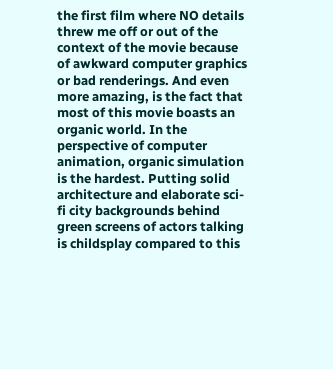the first film where NO details threw me off or out of the context of the movie because of awkward computer graphics or bad renderings. And even more amazing, is the fact that most of this movie boasts an organic world. In the perspective of computer animation, organic simulation is the hardest. Putting solid architecture and elaborate sci-fi city backgrounds behind green screens of actors talking is childsplay compared to this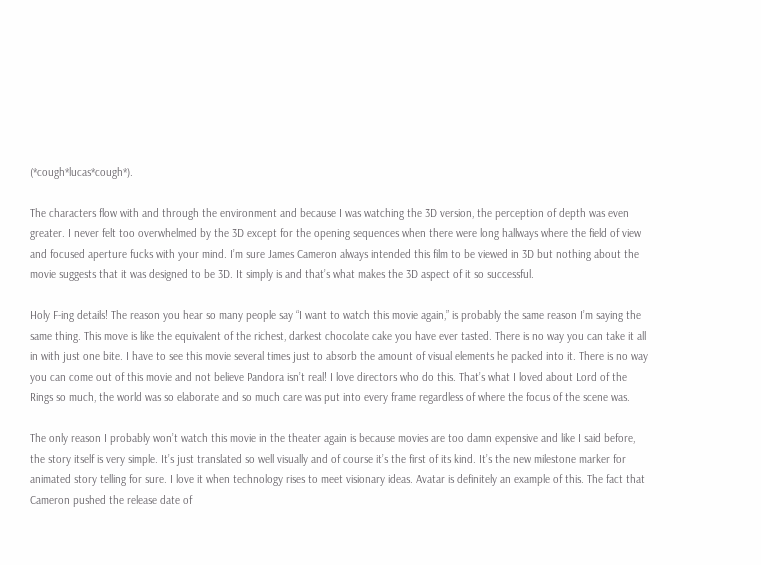(*cough*lucas*cough*).

The characters flow with and through the environment and because I was watching the 3D version, the perception of depth was even greater. I never felt too overwhelmed by the 3D except for the opening sequences when there were long hallways where the field of view and focused aperture fucks with your mind. I’m sure James Cameron always intended this film to be viewed in 3D but nothing about the movie suggests that it was designed to be 3D. It simply is and that’s what makes the 3D aspect of it so successful.

Holy F-ing details! The reason you hear so many people say “I want to watch this movie again,” is probably the same reason I’m saying the same thing. This move is like the equivalent of the richest, darkest chocolate cake you have ever tasted. There is no way you can take it all in with just one bite. I have to see this movie several times just to absorb the amount of visual elements he packed into it. There is no way you can come out of this movie and not believe Pandora isn’t real! I love directors who do this. That’s what I loved about Lord of the Rings so much, the world was so elaborate and so much care was put into every frame regardless of where the focus of the scene was.

The only reason I probably won’t watch this movie in the theater again is because movies are too damn expensive and like I said before, the story itself is very simple. It’s just translated so well visually and of course it’s the first of its kind. It’s the new milestone marker for animated story telling for sure. I love it when technology rises to meet visionary ideas. Avatar is definitely an example of this. The fact that Cameron pushed the release date of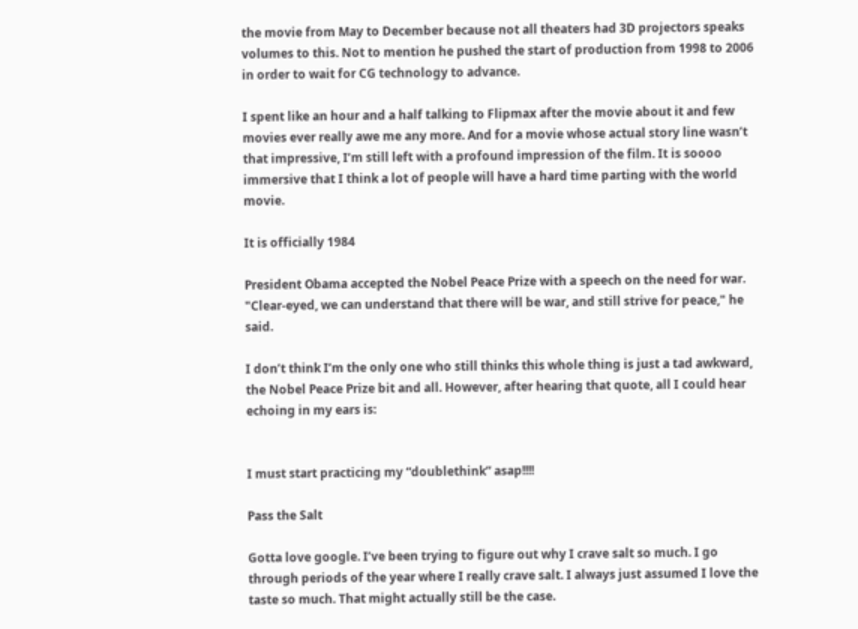the movie from May to December because not all theaters had 3D projectors speaks volumes to this. Not to mention he pushed the start of production from 1998 to 2006 in order to wait for CG technology to advance.

I spent like an hour and a half talking to Flipmax after the movie about it and few movies ever really awe me any more. And for a movie whose actual story line wasn’t that impressive, I’m still left with a profound impression of the film. It is soooo immersive that I think a lot of people will have a hard time parting with the world movie.

It is officially 1984

President Obama accepted the Nobel Peace Prize with a speech on the need for war. "Clear-eyed, we can understand that there will be war, and still strive for peace," he said.

I don’t think I’m the only one who still thinks this whole thing is just a tad awkward, the Nobel Peace Prize bit and all. However, after hearing that quote, all I could hear echoing in my ears is:


I must start practicing my “doublethink” asap!!!!

Pass the Salt

Gotta love google. I’ve been trying to figure out why I crave salt so much. I go through periods of the year where I really crave salt. I always just assumed I love the taste so much. That might actually still be the case.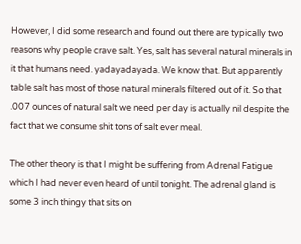However, I did some research and found out there are typically two reasons why people crave salt. Yes, salt has several natural minerals in it that humans need. yadayadayada. We know that. But apparently table salt has most of those natural minerals filtered out of it. So that .007 ounces of natural salt we need per day is actually nil despite the fact that we consume shit tons of salt ever meal.

The other theory is that I might be suffering from Adrenal Fatigue which I had never even heard of until tonight. The adrenal gland is some 3 inch thingy that sits on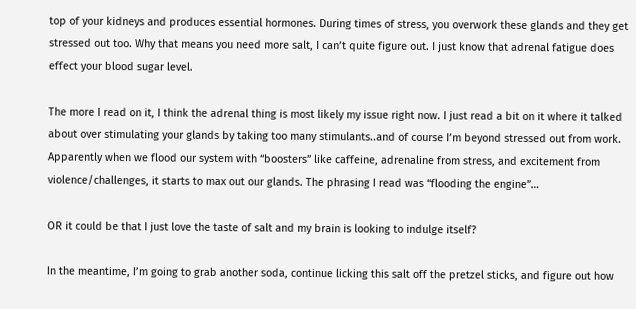top of your kidneys and produces essential hormones. During times of stress, you overwork these glands and they get stressed out too. Why that means you need more salt, I can’t quite figure out. I just know that adrenal fatigue does effect your blood sugar level.

The more I read on it, I think the adrenal thing is most likely my issue right now. I just read a bit on it where it talked about over stimulating your glands by taking too many stimulants..and of course I’m beyond stressed out from work. Apparently when we flood our system with “boosters” like caffeine, adrenaline from stress, and excitement from violence/challenges, it starts to max out our glands. The phrasing I read was “flooding the engine”…

OR it could be that I just love the taste of salt and my brain is looking to indulge itself?

In the meantime, I’m going to grab another soda, continue licking this salt off the pretzel sticks, and figure out how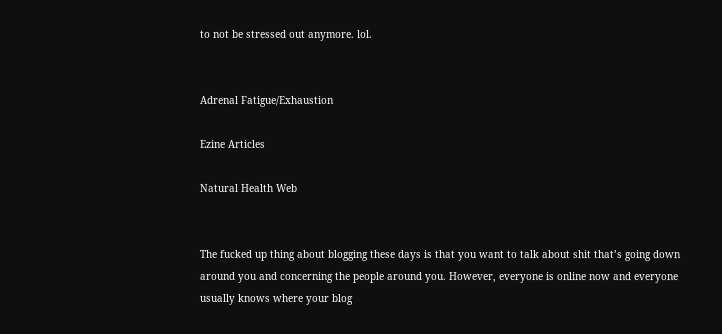to not be stressed out anymore. lol.


Adrenal Fatigue/Exhaustion

Ezine Articles

Natural Health Web


The fucked up thing about blogging these days is that you want to talk about shit that’s going down around you and concerning the people around you. However, everyone is online now and everyone usually knows where your blog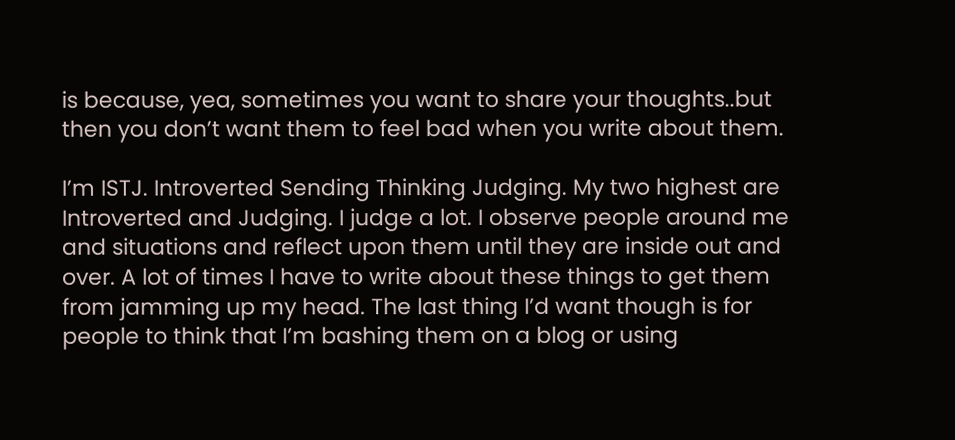is because, yea, sometimes you want to share your thoughts..but then you don’t want them to feel bad when you write about them.

I’m ISTJ. Introverted Sending Thinking Judging. My two highest are Introverted and Judging. I judge a lot. I observe people around me and situations and reflect upon them until they are inside out and over. A lot of times I have to write about these things to get them from jamming up my head. The last thing I’d want though is for people to think that I’m bashing them on a blog or using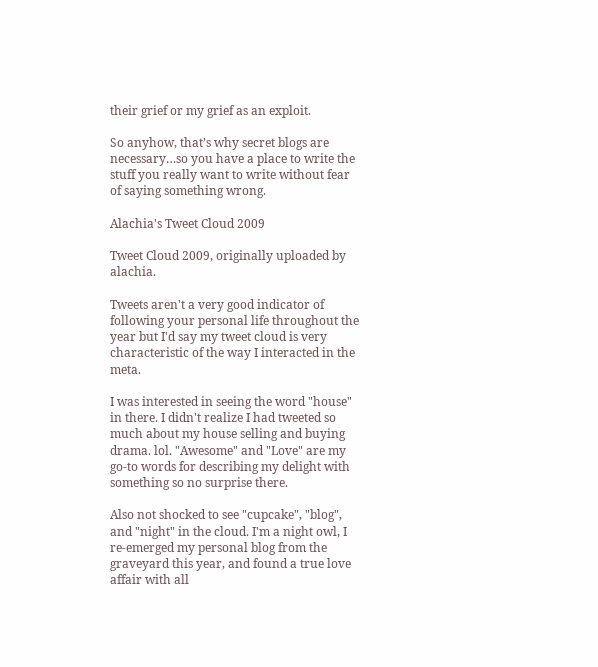their grief or my grief as an exploit.

So anyhow, that’s why secret blogs are necessary…so you have a place to write the stuff you really want to write without fear of saying something wrong.

Alachia's Tweet Cloud 2009

Tweet Cloud 2009, originally uploaded by alachia.

Tweets aren't a very good indicator of following your personal life throughout the year but I'd say my tweet cloud is very characteristic of the way I interacted in the meta.

I was interested in seeing the word "house" in there. I didn't realize I had tweeted so much about my house selling and buying drama. lol. "Awesome" and "Love" are my go-to words for describing my delight with something so no surprise there.

Also not shocked to see "cupcake", "blog", and "night" in the cloud. I'm a night owl, I re-emerged my personal blog from the graveyard this year, and found a true love affair with all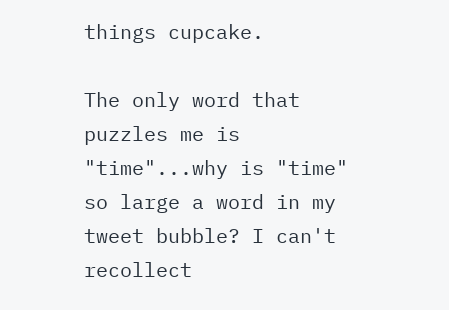things cupcake.

The only word that puzzles me is "time"...why is "time" so large a word in my tweet bubble? I can't recollect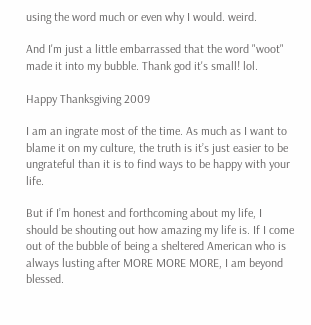using the word much or even why I would. weird.

And I'm just a little embarrassed that the word "woot" made it into my bubble. Thank god it's small! lol.

Happy Thanksgiving 2009

I am an ingrate most of the time. As much as I want to blame it on my culture, the truth is it’s just easier to be ungrateful than it is to find ways to be happy with your life.

But if I’m honest and forthcoming about my life, I should be shouting out how amazing my life is. If I come out of the bubble of being a sheltered American who is always lusting after MORE MORE MORE, I am beyond blessed.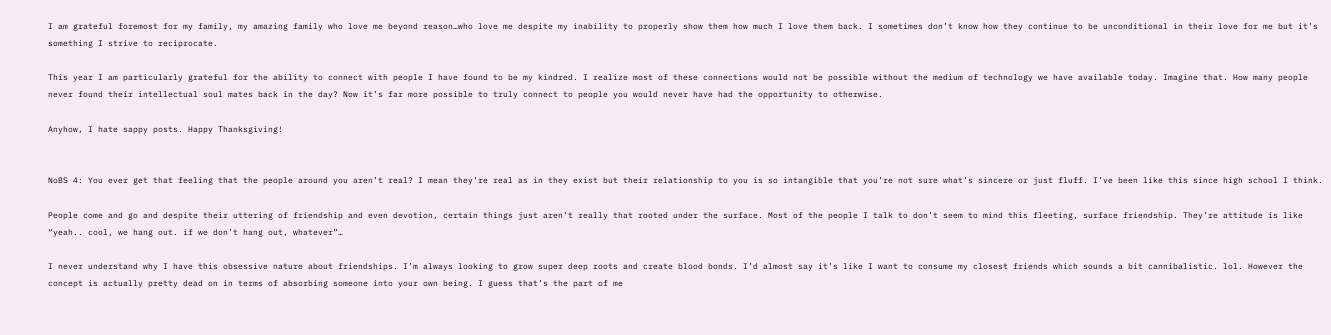I am grateful foremost for my family, my amazing family who love me beyond reason…who love me despite my inability to properly show them how much I love them back. I sometimes don’t know how they continue to be unconditional in their love for me but it’s something I strive to reciprocate.

This year I am particularly grateful for the ability to connect with people I have found to be my kindred. I realize most of these connections would not be possible without the medium of technology we have available today. Imagine that. How many people never found their intellectual soul mates back in the day? Now it’s far more possible to truly connect to people you would never have had the opportunity to otherwise.

Anyhow, I hate sappy posts. Happy Thanksgiving!


NoBS 4: You ever get that feeling that the people around you aren’t real? I mean they’re real as in they exist but their relationship to you is so intangible that you’re not sure what’s sincere or just fluff. I’ve been like this since high school I think.

People come and go and despite their uttering of friendship and even devotion, certain things just aren’t really that rooted under the surface. Most of the people I talk to don’t seem to mind this fleeting, surface friendship. They’re attitude is like “yeah.. cool, we hang out. if we don’t hang out, whatever”…

I never understand why I have this obsessive nature about friendships. I’m always looking to grow super deep roots and create blood bonds. I’d almost say it’s like I want to consume my closest friends which sounds a bit cannibalistic. lol. However the concept is actually pretty dead on in terms of absorbing someone into your own being. I guess that’s the part of me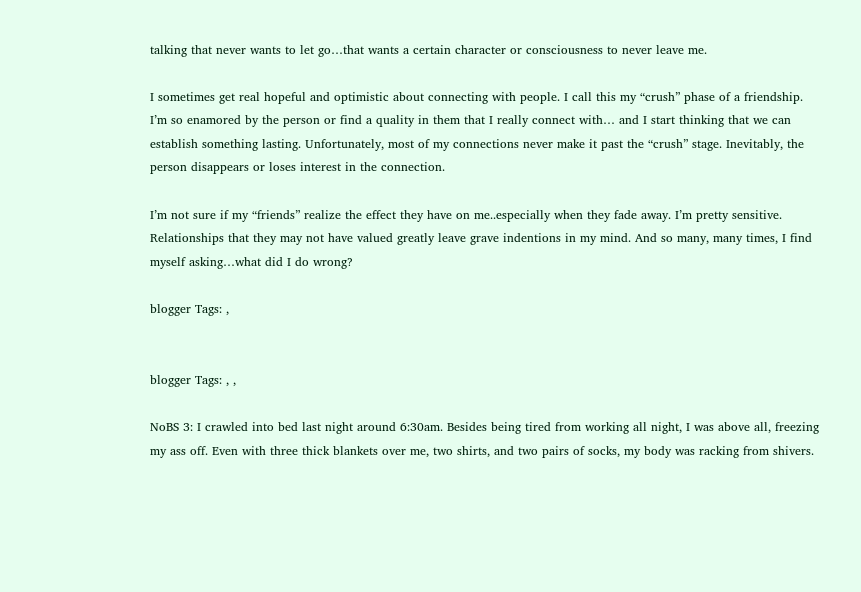talking that never wants to let go…that wants a certain character or consciousness to never leave me.

I sometimes get real hopeful and optimistic about connecting with people. I call this my “crush” phase of a friendship. I’m so enamored by the person or find a quality in them that I really connect with… and I start thinking that we can establish something lasting. Unfortunately, most of my connections never make it past the “crush” stage. Inevitably, the person disappears or loses interest in the connection.

I’m not sure if my “friends” realize the effect they have on me..especially when they fade away. I’m pretty sensitive. Relationships that they may not have valued greatly leave grave indentions in my mind. And so many, many times, I find myself asking…what did I do wrong?

blogger Tags: ,


blogger Tags: , ,

NoBS 3: I crawled into bed last night around 6:30am. Besides being tired from working all night, I was above all, freezing my ass off. Even with three thick blankets over me, two shirts, and two pairs of socks, my body was racking from shivers.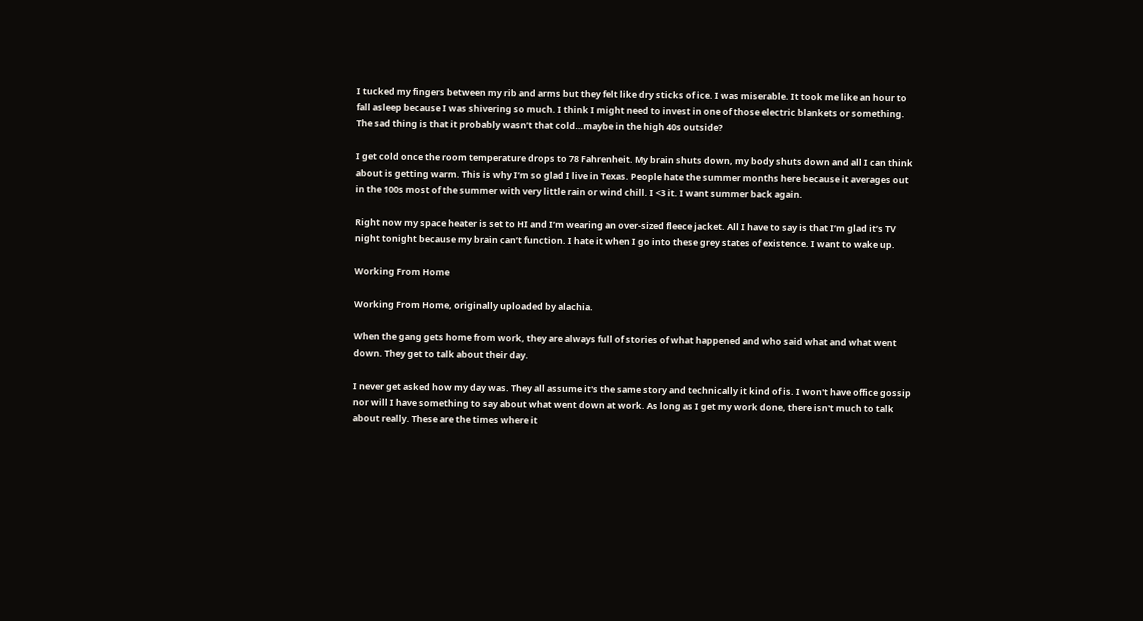I tucked my fingers between my rib and arms but they felt like dry sticks of ice. I was miserable. It took me like an hour to fall asleep because I was shivering so much. I think I might need to invest in one of those electric blankets or something. The sad thing is that it probably wasn’t that cold…maybe in the high 40s outside?

I get cold once the room temperature drops to 78 Fahrenheit. My brain shuts down, my body shuts down and all I can think about is getting warm. This is why I’m so glad I live in Texas. People hate the summer months here because it averages out in the 100s most of the summer with very little rain or wind chill. I <3 it. I want summer back again.

Right now my space heater is set to HI and I’m wearing an over-sized fleece jacket. All I have to say is that I’m glad it’s TV night tonight because my brain can’t function. I hate it when I go into these grey states of existence. I want to wake up.

Working From Home

Working From Home, originally uploaded by alachia.

When the gang gets home from work, they are always full of stories of what happened and who said what and what went down. They get to talk about their day.

I never get asked how my day was. They all assume it's the same story and technically it kind of is. I won't have office gossip nor will I have something to say about what went down at work. As long as I get my work done, there isn't much to talk about really. These are the times where it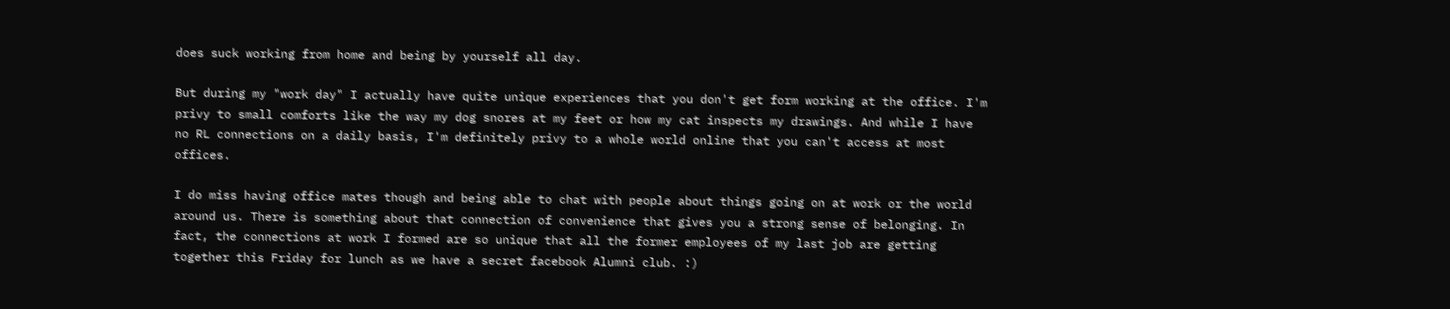does suck working from home and being by yourself all day.

But during my "work day" I actually have quite unique experiences that you don't get form working at the office. I'm privy to small comforts like the way my dog snores at my feet or how my cat inspects my drawings. And while I have no RL connections on a daily basis, I'm definitely privy to a whole world online that you can't access at most offices.

I do miss having office mates though and being able to chat with people about things going on at work or the world around us. There is something about that connection of convenience that gives you a strong sense of belonging. In fact, the connections at work I formed are so unique that all the former employees of my last job are getting together this Friday for lunch as we have a secret facebook Alumni club. :)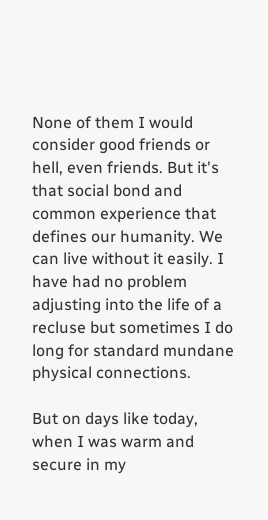None of them I would consider good friends or hell, even friends. But it's that social bond and common experience that defines our humanity. We can live without it easily. I have had no problem adjusting into the life of a recluse but sometimes I do long for standard mundane physical connections.

But on days like today, when I was warm and secure in my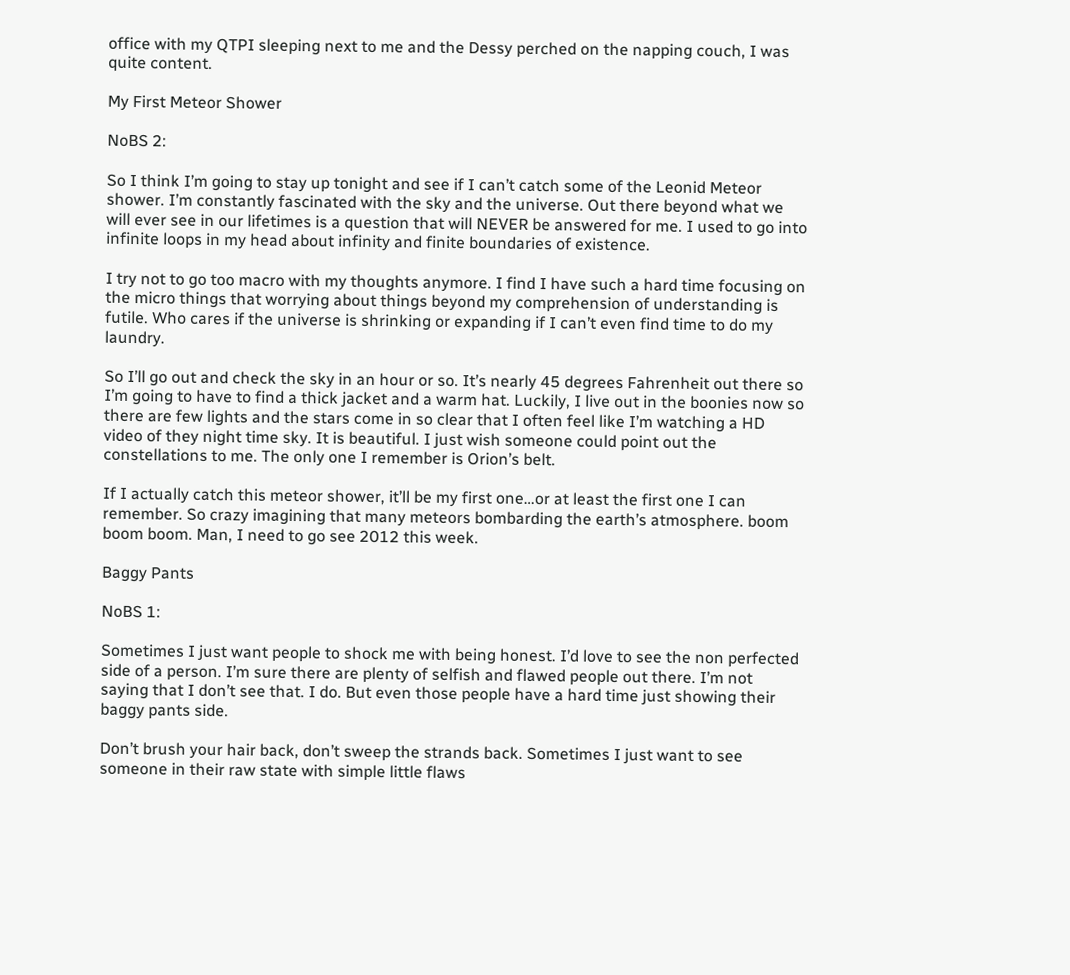office with my QTPI sleeping next to me and the Dessy perched on the napping couch, I was quite content.

My First Meteor Shower

NoBS 2:

So I think I’m going to stay up tonight and see if I can’t catch some of the Leonid Meteor shower. I’m constantly fascinated with the sky and the universe. Out there beyond what we will ever see in our lifetimes is a question that will NEVER be answered for me. I used to go into infinite loops in my head about infinity and finite boundaries of existence.

I try not to go too macro with my thoughts anymore. I find I have such a hard time focusing on the micro things that worrying about things beyond my comprehension of understanding is futile. Who cares if the universe is shrinking or expanding if I can’t even find time to do my laundry.

So I’ll go out and check the sky in an hour or so. It’s nearly 45 degrees Fahrenheit out there so I’m going to have to find a thick jacket and a warm hat. Luckily, I live out in the boonies now so there are few lights and the stars come in so clear that I often feel like I’m watching a HD video of they night time sky. It is beautiful. I just wish someone could point out the constellations to me. The only one I remember is Orion’s belt.

If I actually catch this meteor shower, it’ll be my first one…or at least the first one I can remember. So crazy imagining that many meteors bombarding the earth’s atmosphere. boom boom boom. Man, I need to go see 2012 this week.

Baggy Pants

NoBS 1:

Sometimes I just want people to shock me with being honest. I’d love to see the non perfected side of a person. I’m sure there are plenty of selfish and flawed people out there. I’m not saying that I don’t see that. I do. But even those people have a hard time just showing their baggy pants side.

Don’t brush your hair back, don’t sweep the strands back. Sometimes I just want to see someone in their raw state with simple little flaws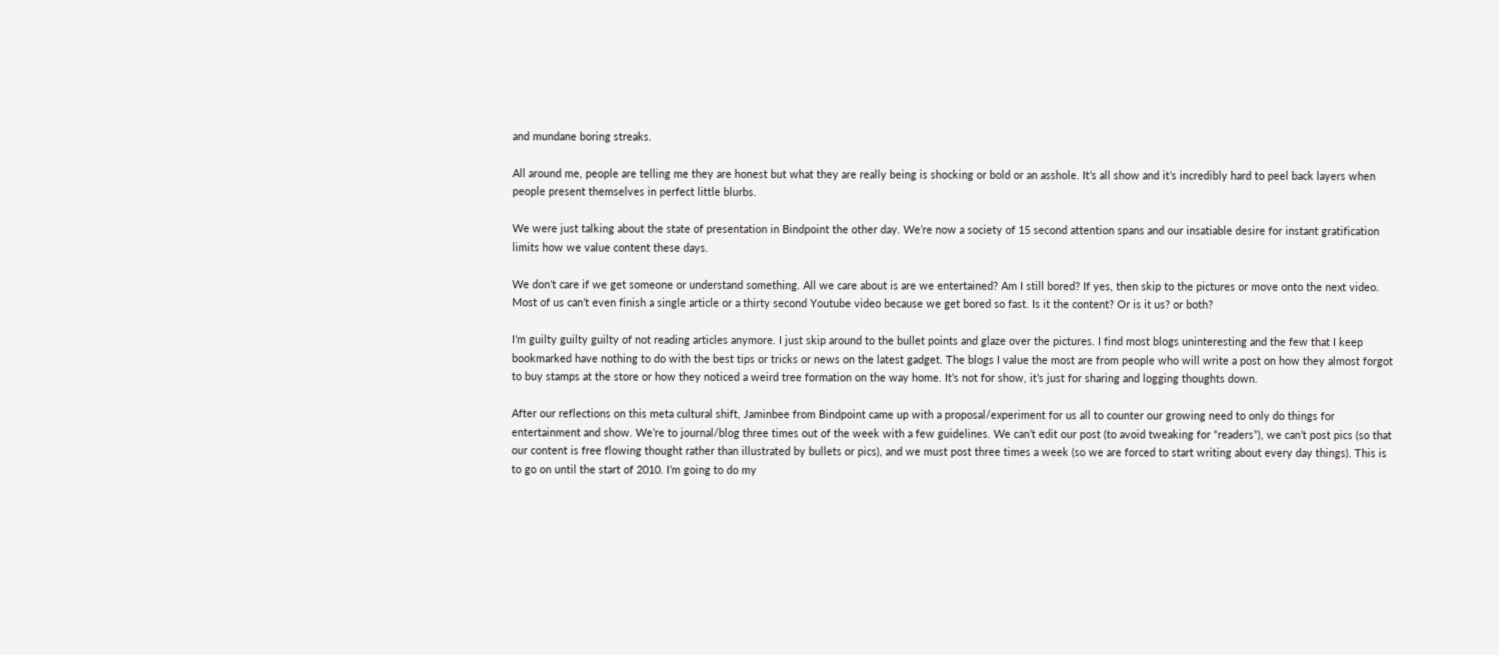and mundane boring streaks.

All around me, people are telling me they are honest but what they are really being is shocking or bold or an asshole. It’s all show and it’s incredibly hard to peel back layers when people present themselves in perfect little blurbs.

We were just talking about the state of presentation in Bindpoint the other day. We’re now a society of 15 second attention spans and our insatiable desire for instant gratification limits how we value content these days.

We don’t care if we get someone or understand something. All we care about is are we entertained? Am I still bored? If yes, then skip to the pictures or move onto the next video. Most of us can’t even finish a single article or a thirty second Youtube video because we get bored so fast. Is it the content? Or is it us? or both?

I’m guilty guilty guilty of not reading articles anymore. I just skip around to the bullet points and glaze over the pictures. I find most blogs uninteresting and the few that I keep bookmarked have nothing to do with the best tips or tricks or news on the latest gadget. The blogs I value the most are from people who will write a post on how they almost forgot to buy stamps at the store or how they noticed a weird tree formation on the way home. It’s not for show, it’s just for sharing and logging thoughts down.

After our reflections on this meta cultural shift, Jaminbee from Bindpoint came up with a proposal/experiment for us all to counter our growing need to only do things for entertainment and show. We’re to journal/blog three times out of the week with a few guidelines. We can’t edit our post (to avoid tweaking for “readers”), we can’t post pics (so that our content is free flowing thought rather than illustrated by bullets or pics), and we must post three times a week (so we are forced to start writing about every day things). This is to go on until the start of 2010. I’m going to do my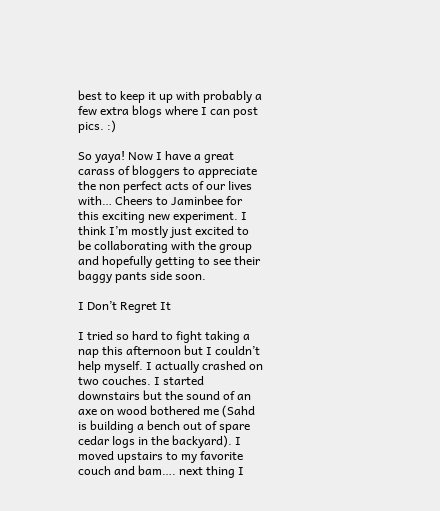best to keep it up with probably a few extra blogs where I can post pics. :)

So yaya! Now I have a great carass of bloggers to appreciate the non perfect acts of our lives with… Cheers to Jaminbee for this exciting new experiment. I think I’m mostly just excited to be collaborating with the group and hopefully getting to see their baggy pants side soon.

I Don’t Regret It

I tried so hard to fight taking a nap this afternoon but I couldn’t help myself. I actually crashed on two couches. I started downstairs but the sound of an axe on wood bothered me (Sahd is building a bench out of spare cedar logs in the backyard). I moved upstairs to my favorite couch and bam…. next thing I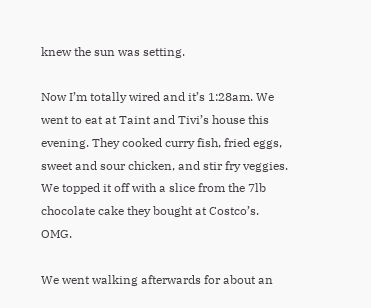knew the sun was setting.

Now I’m totally wired and it’s 1:28am. We went to eat at Taint and Tivi’s house this evening. They cooked curry fish, fried eggs, sweet and sour chicken, and stir fry veggies. We topped it off with a slice from the 7lb chocolate cake they bought at Costco’s. OMG.

We went walking afterwards for about an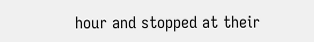hour and stopped at their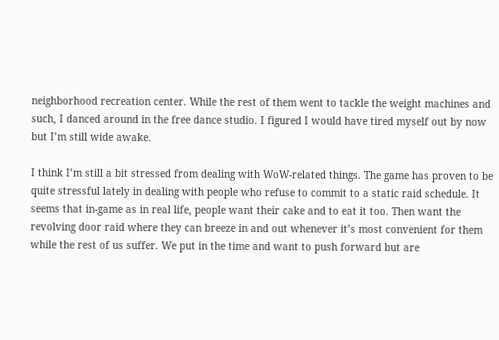neighborhood recreation center. While the rest of them went to tackle the weight machines and such, I danced around in the free dance studio. I figured I would have tired myself out by now but I’m still wide awake.

I think I’m still a bit stressed from dealing with WoW-related things. The game has proven to be quite stressful lately in dealing with people who refuse to commit to a static raid schedule. It seems that in-game as in real life, people want their cake and to eat it too. Then want the revolving door raid where they can breeze in and out whenever it’s most convenient for them while the rest of us suffer. We put in the time and want to push forward but are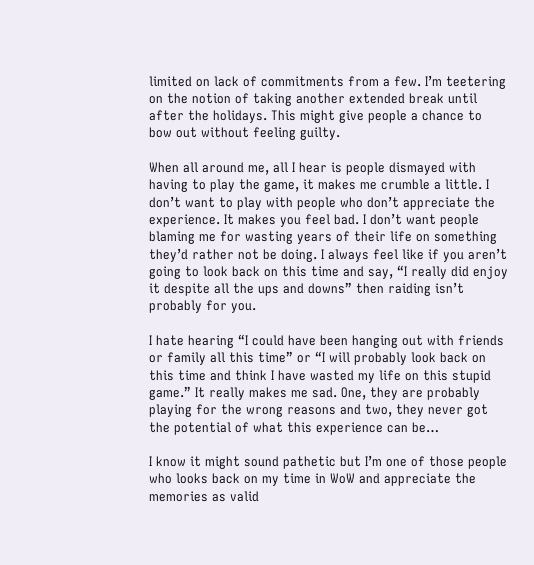limited on lack of commitments from a few. I’m teetering on the notion of taking another extended break until after the holidays. This might give people a chance to bow out without feeling guilty.

When all around me, all I hear is people dismayed with having to play the game, it makes me crumble a little. I don’t want to play with people who don’t appreciate the experience. It makes you feel bad. I don’t want people blaming me for wasting years of their life on something they’d rather not be doing. I always feel like if you aren’t going to look back on this time and say, “I really did enjoy it despite all the ups and downs” then raiding isn’t probably for you.

I hate hearing “I could have been hanging out with friends or family all this time” or “I will probably look back on this time and think I have wasted my life on this stupid game.” It really makes me sad. One, they are probably playing for the wrong reasons and two, they never got the potential of what this experience can be…

I know it might sound pathetic but I’m one of those people who looks back on my time in WoW and appreciate the memories as valid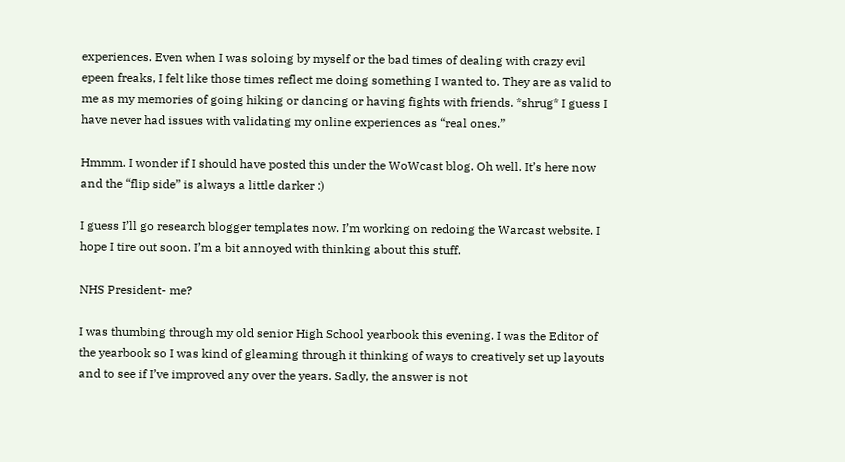experiences. Even when I was soloing by myself or the bad times of dealing with crazy evil epeen freaks, I felt like those times reflect me doing something I wanted to. They are as valid to me as my memories of going hiking or dancing or having fights with friends. *shrug* I guess I have never had issues with validating my online experiences as “real ones.”

Hmmm. I wonder if I should have posted this under the WoWcast blog. Oh well. It’s here now and the “flip side” is always a little darker :)

I guess I’ll go research blogger templates now. I’m working on redoing the Warcast website. I hope I tire out soon. I’m a bit annoyed with thinking about this stuff.

NHS President- me?

I was thumbing through my old senior High School yearbook this evening. I was the Editor of the yearbook so I was kind of gleaming through it thinking of ways to creatively set up layouts and to see if I’ve improved any over the years. Sadly, the answer is not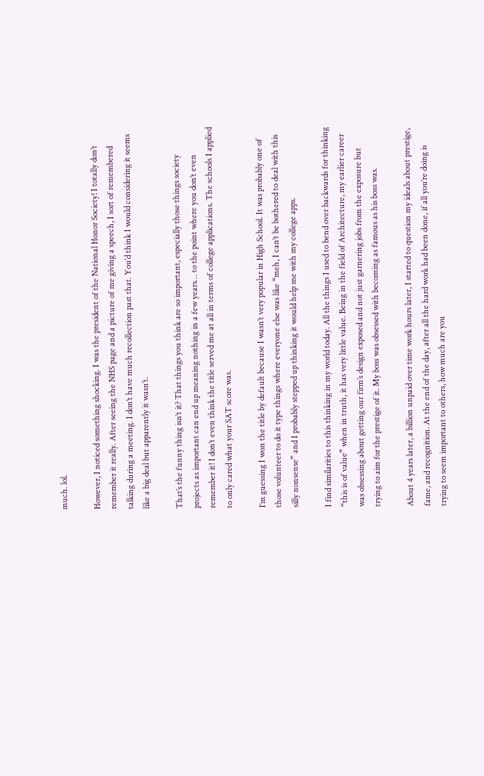much. lol.

However, I noticed something shocking. I was the president of the National Honor Society! I totally don’t remember it really. After seeing the NHS page and a picture of me giving a speech, I sort of remembered talking during a meeting. I don’t have much recollection past that. You’d think I would considering it seems like a big deal but apparently it wasn’t.

That’s the funny thing isn’t it? That things you think are so important, especially those things society projects as important can end up meaning nothing in a few years… to the point where you don’t even remember it! I don’t even think the title served me at all in terms of college applications. The schools I applied to only cared what your SAT score was.

I’m guessing I won the title by default because I wasn’t very popular in High School. It was probably one of those volunteer to do it type things where everyone else was like “meh, I can’t be bothered to deal with this silly nonsense” and I probably stepped up thinking it would help me with my college apps.

I find similarities to this thinking in my world today. All the things I used to bend over backwards for thinking “this is of value” when in truth, it has very little value. Being in the field of Architecture, my earlier career was obsessing about getting our firm’s design exposed and not just garnering jobs from the exposure but trying to aim for the prestige of it. My boss was obsessed with becoming as famous as his boss was.

About 4 years later, a billion unpaid over time work hours later, I started to question my ideals about prestige, fame, and recognition. At the end of the day, after all the hard work had been done, if all you’re doing is trying to seem important to others, how much are you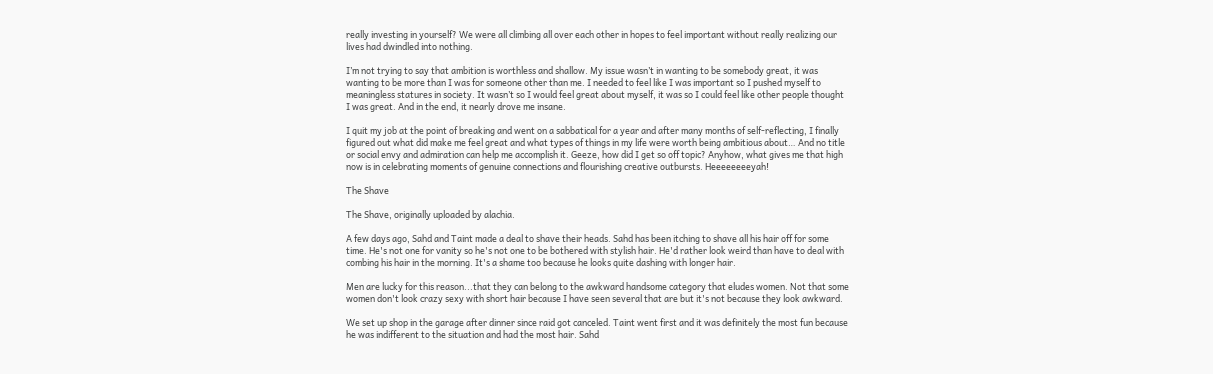really investing in yourself? We were all climbing all over each other in hopes to feel important without really realizing our lives had dwindled into nothing.

I’m not trying to say that ambition is worthless and shallow. My issue wasn’t in wanting to be somebody great, it was wanting to be more than I was for someone other than me. I needed to feel like I was important so I pushed myself to meaningless statures in society. It wasn’t so I would feel great about myself, it was so I could feel like other people thought I was great. And in the end, it nearly drove me insane.

I quit my job at the point of breaking and went on a sabbatical for a year and after many months of self-reflecting, I finally figured out what did make me feel great and what types of things in my life were worth being ambitious about… And no title or social envy and admiration can help me accomplish it. Geeze, how did I get so off topic? Anyhow, what gives me that high now is in celebrating moments of genuine connections and flourishing creative outbursts. Heeeeeeeeyah!

The Shave

The Shave, originally uploaded by alachia.

A few days ago, Sahd and Taint made a deal to shave their heads. Sahd has been itching to shave all his hair off for some time. He's not one for vanity so he's not one to be bothered with stylish hair. He'd rather look weird than have to deal with combing his hair in the morning. It's a shame too because he looks quite dashing with longer hair.

Men are lucky for this reason...that they can belong to the awkward handsome category that eludes women. Not that some women don't look crazy sexy with short hair because I have seen several that are but it's not because they look awkward.

We set up shop in the garage after dinner since raid got canceled. Taint went first and it was definitely the most fun because he was indifferent to the situation and had the most hair. Sahd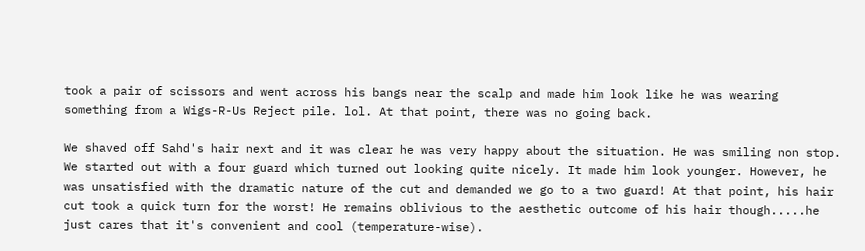took a pair of scissors and went across his bangs near the scalp and made him look like he was wearing something from a Wigs-R-Us Reject pile. lol. At that point, there was no going back.

We shaved off Sahd's hair next and it was clear he was very happy about the situation. He was smiling non stop. We started out with a four guard which turned out looking quite nicely. It made him look younger. However, he was unsatisfied with the dramatic nature of the cut and demanded we go to a two guard! At that point, his hair cut took a quick turn for the worst! He remains oblivious to the aesthetic outcome of his hair though.....he just cares that it's convenient and cool (temperature-wise).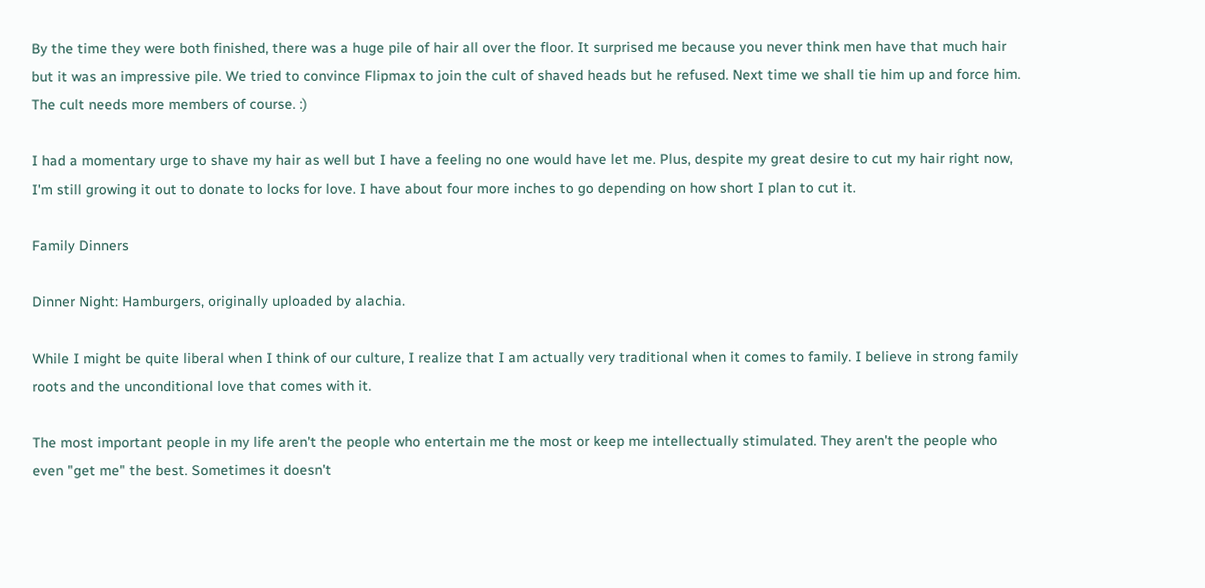By the time they were both finished, there was a huge pile of hair all over the floor. It surprised me because you never think men have that much hair but it was an impressive pile. We tried to convince Flipmax to join the cult of shaved heads but he refused. Next time we shall tie him up and force him. The cult needs more members of course. :)

I had a momentary urge to shave my hair as well but I have a feeling no one would have let me. Plus, despite my great desire to cut my hair right now, I'm still growing it out to donate to locks for love. I have about four more inches to go depending on how short I plan to cut it.

Family Dinners

Dinner Night: Hamburgers, originally uploaded by alachia.

While I might be quite liberal when I think of our culture, I realize that I am actually very traditional when it comes to family. I believe in strong family roots and the unconditional love that comes with it.

The most important people in my life aren't the people who entertain me the most or keep me intellectually stimulated. They aren't the people who even "get me" the best. Sometimes it doesn't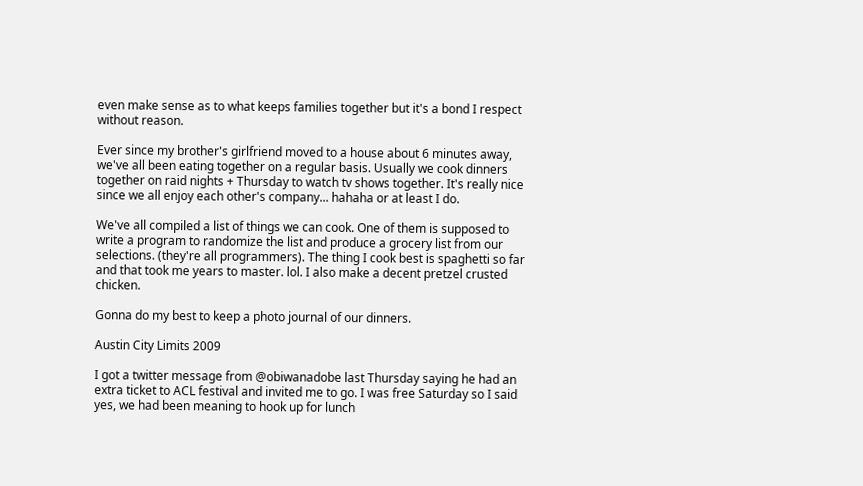even make sense as to what keeps families together but it's a bond I respect without reason.

Ever since my brother's girlfriend moved to a house about 6 minutes away, we've all been eating together on a regular basis. Usually we cook dinners together on raid nights + Thursday to watch tv shows together. It's really nice since we all enjoy each other's company... hahaha or at least I do.

We've all compiled a list of things we can cook. One of them is supposed to write a program to randomize the list and produce a grocery list from our selections. (they're all programmers). The thing I cook best is spaghetti so far and that took me years to master. lol. I also make a decent pretzel crusted chicken.

Gonna do my best to keep a photo journal of our dinners.

Austin City Limits 2009

I got a twitter message from @obiwanadobe last Thursday saying he had an extra ticket to ACL festival and invited me to go. I was free Saturday so I said yes, we had been meaning to hook up for lunch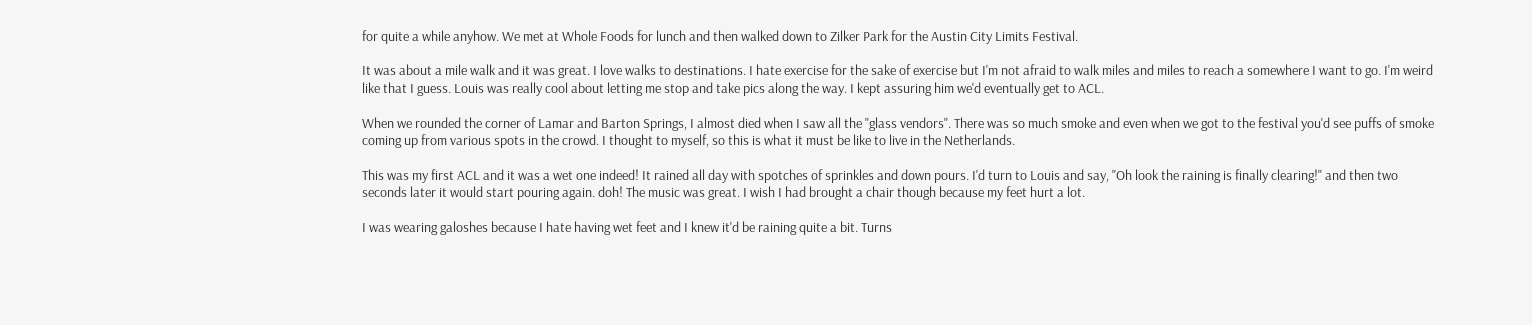for quite a while anyhow. We met at Whole Foods for lunch and then walked down to Zilker Park for the Austin City Limits Festival.

It was about a mile walk and it was great. I love walks to destinations. I hate exercise for the sake of exercise but I'm not afraid to walk miles and miles to reach a somewhere I want to go. I'm weird like that I guess. Louis was really cool about letting me stop and take pics along the way. I kept assuring him we'd eventually get to ACL.

When we rounded the corner of Lamar and Barton Springs, I almost died when I saw all the "glass vendors". There was so much smoke and even when we got to the festival you'd see puffs of smoke coming up from various spots in the crowd. I thought to myself, so this is what it must be like to live in the Netherlands.

This was my first ACL and it was a wet one indeed! It rained all day with spotches of sprinkles and down pours. I'd turn to Louis and say, "Oh look the raining is finally clearing!" and then two seconds later it would start pouring again. doh! The music was great. I wish I had brought a chair though because my feet hurt a lot.

I was wearing galoshes because I hate having wet feet and I knew it'd be raining quite a bit. Turns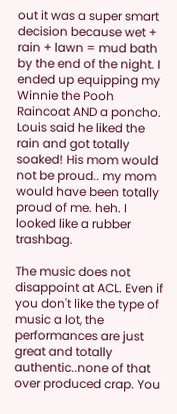out it was a super smart decision because wet + rain + lawn = mud bath by the end of the night. I ended up equipping my Winnie the Pooh Raincoat AND a poncho. Louis said he liked the rain and got totally soaked! His mom would not be proud.. my mom would have been totally proud of me. heh. I looked like a rubber trashbag.

The music does not disappoint at ACL. Even if you don't like the type of music a lot, the performances are just great and totally authentic..none of that over produced crap. You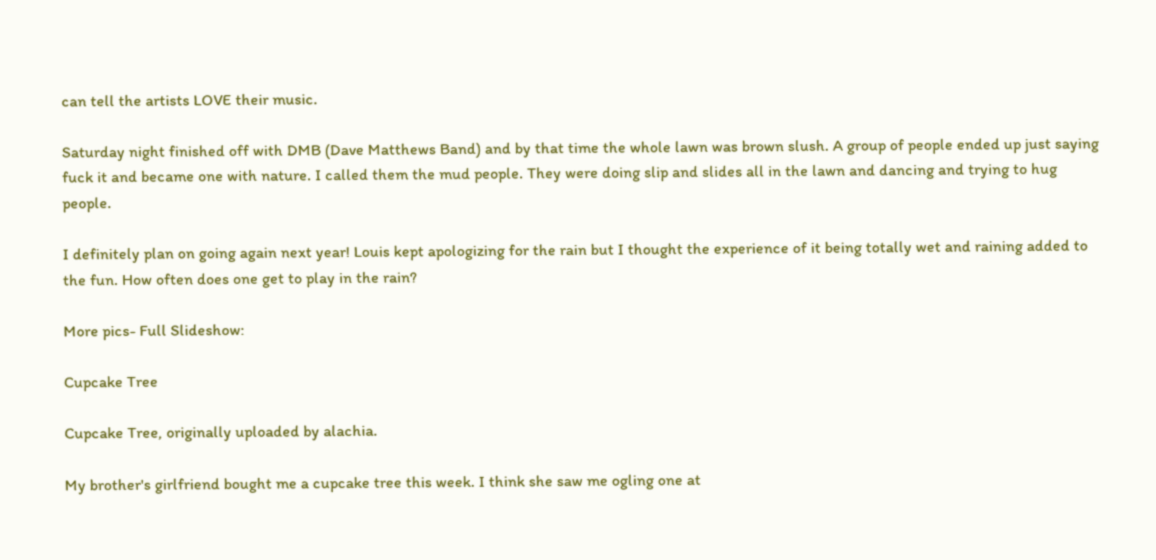can tell the artists LOVE their music.

Saturday night finished off with DMB (Dave Matthews Band) and by that time the whole lawn was brown slush. A group of people ended up just saying fuck it and became one with nature. I called them the mud people. They were doing slip and slides all in the lawn and dancing and trying to hug people.

I definitely plan on going again next year! Louis kept apologizing for the rain but I thought the experience of it being totally wet and raining added to the fun. How often does one get to play in the rain?

More pics- Full Slideshow:

Cupcake Tree

Cupcake Tree, originally uploaded by alachia.

My brother's girlfriend bought me a cupcake tree this week. I think she saw me ogling one at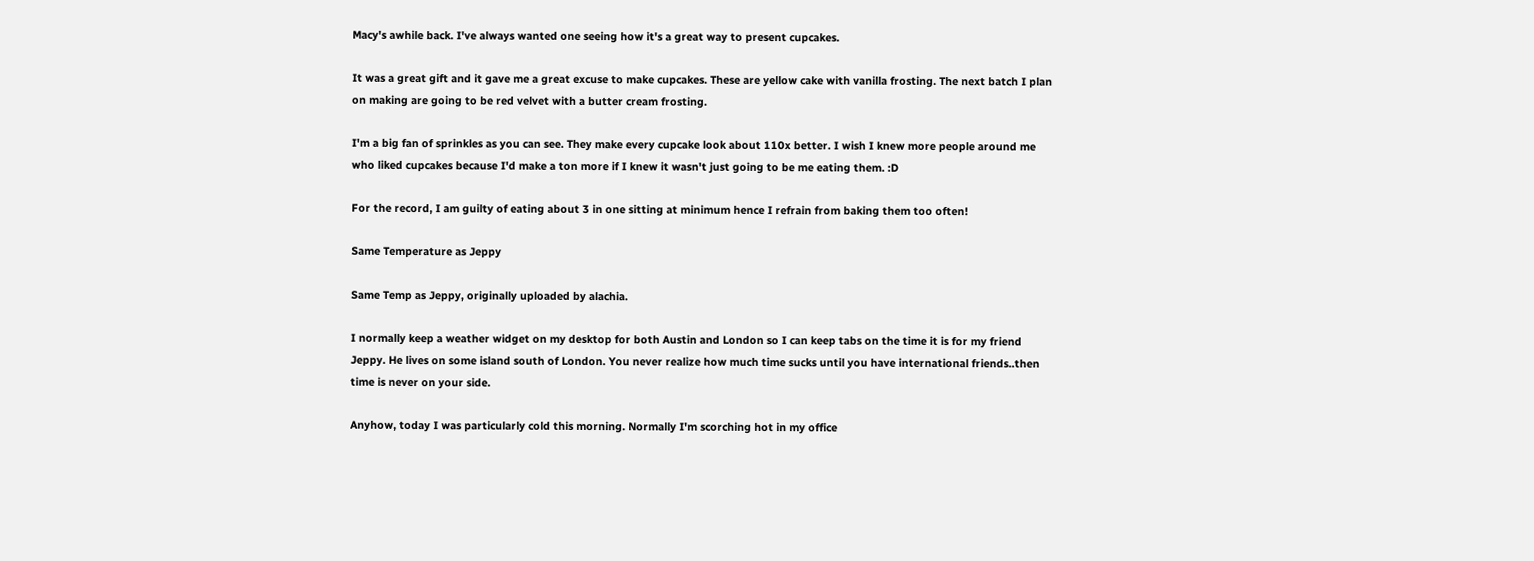Macy's awhile back. I've always wanted one seeing how it's a great way to present cupcakes.

It was a great gift and it gave me a great excuse to make cupcakes. These are yellow cake with vanilla frosting. The next batch I plan on making are going to be red velvet with a butter cream frosting.

I'm a big fan of sprinkles as you can see. They make every cupcake look about 110x better. I wish I knew more people around me who liked cupcakes because I'd make a ton more if I knew it wasn't just going to be me eating them. :D

For the record, I am guilty of eating about 3 in one sitting at minimum hence I refrain from baking them too often!

Same Temperature as Jeppy

Same Temp as Jeppy, originally uploaded by alachia.

I normally keep a weather widget on my desktop for both Austin and London so I can keep tabs on the time it is for my friend Jeppy. He lives on some island south of London. You never realize how much time sucks until you have international friends..then time is never on your side.

Anyhow, today I was particularly cold this morning. Normally I'm scorching hot in my office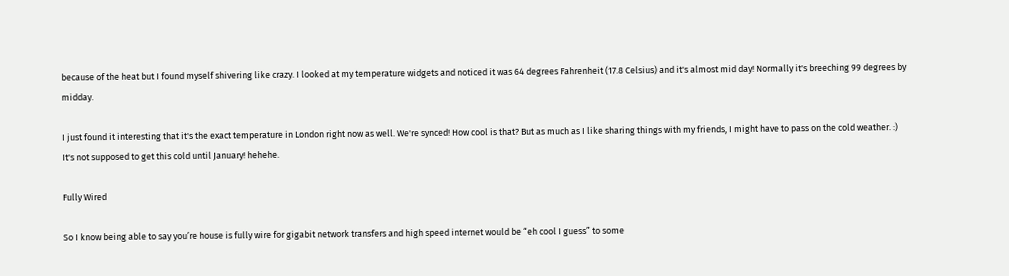because of the heat but I found myself shivering like crazy. I looked at my temperature widgets and noticed it was 64 degrees Fahrenheit (17.8 Celsius) and it's almost mid day! Normally it's breeching 99 degrees by midday.

I just found it interesting that it's the exact temperature in London right now as well. We're synced! How cool is that? But as much as I like sharing things with my friends, I might have to pass on the cold weather. :) It's not supposed to get this cold until January! hehehe.

Fully Wired

So I know being able to say you’re house is fully wire for gigabit network transfers and high speed internet would be “eh cool I guess” to some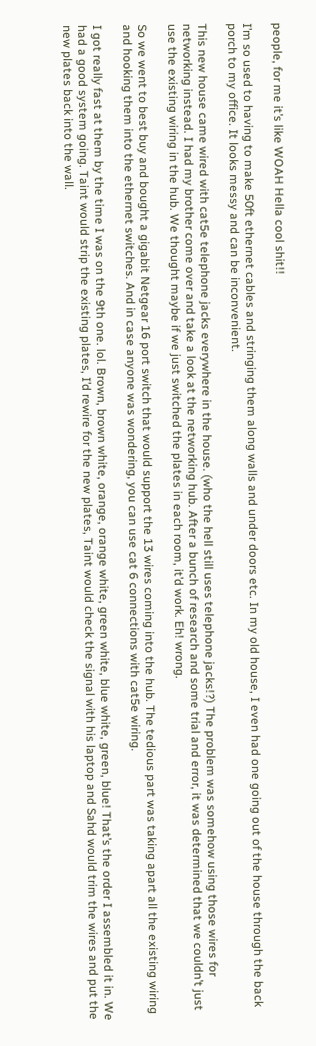people, for me it’s like WOAH Hella cool shit!!

I’m so used to having to make 50ft ethernet cables and stringing them along walls and under doors etc. In my old house, I even had one going out of the house through the back porch to my office. It looks messy and can be inconvenient.

This new house came wired with cat5e telephone jacks everywhere in the house. (who the hell still uses telephone jacks!?) The problem was somehow using those wires for networking instead. I had my brother come over and take a look at the networking hub. After a bunch of research and some trial and error, it was determined that we couldn’t just use the existing wiring in the hub. We thought maybe if we just switched the plates in each room, it’d work. Eh! wrong.

So we went to best buy and bought a gigabit Netgear 16 port switch that would support the 13 wires coming into the hub. The tedious part was taking apart all the existing wiring and hooking them into the ethernet switches. And in case anyone was wondering, you can use cat 6 connections with cat5e wiring.

I got really fast at them by the time I was on the 9th one. lol. Brown, brown white, orange, orange white, green white, blue white, green, blue! That’s the order I assembled it in. We had a good system going. Taint would strip the existing plates, I’d rewire for the new plates, Taint would check the signal with his laptop and Sahd would trim the wires and put the new plates back into the wall.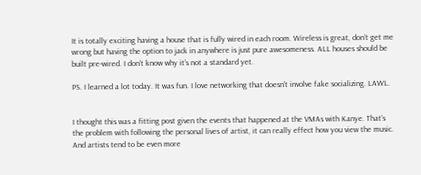It is totally exciting having a house that is fully wired in each room. Wireless is great, don’t get me wrong but having the option to jack in anywhere is just pure awesomeness. ALL houses should be built pre-wired. I don’t know why it’s not a standard yet.

PS. I learned a lot today. It was fun. I love networking that doesn't involve fake socializing. LAWL.


I thought this was a fitting post given the events that happened at the VMAs with Kanye. That’s the problem with following the personal lives of artist, it can really effect how you view the music. And artists tend to be even more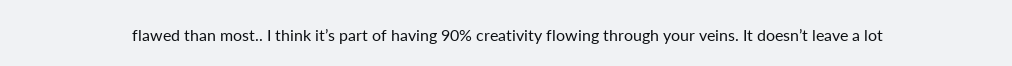flawed than most.. I think it’s part of having 90% creativity flowing through your veins. It doesn’t leave a lot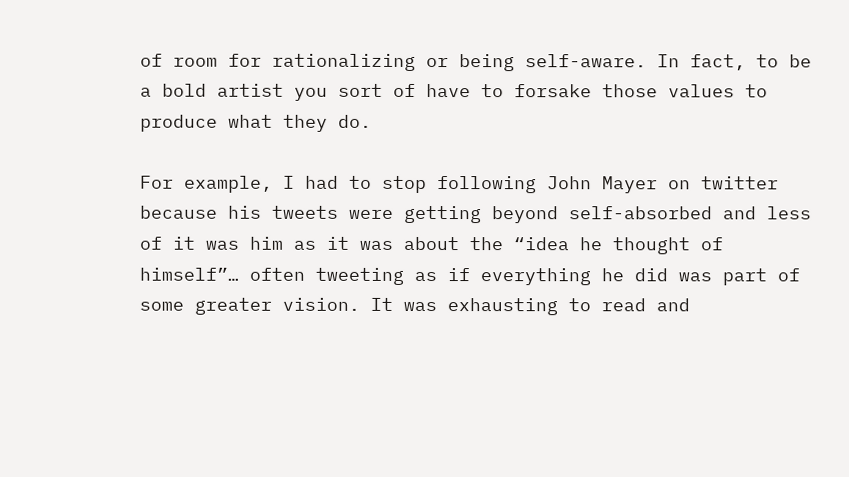of room for rationalizing or being self-aware. In fact, to be a bold artist you sort of have to forsake those values to produce what they do.

For example, I had to stop following John Mayer on twitter because his tweets were getting beyond self-absorbed and less of it was him as it was about the “idea he thought of himself”… often tweeting as if everything he did was part of some greater vision. It was exhausting to read and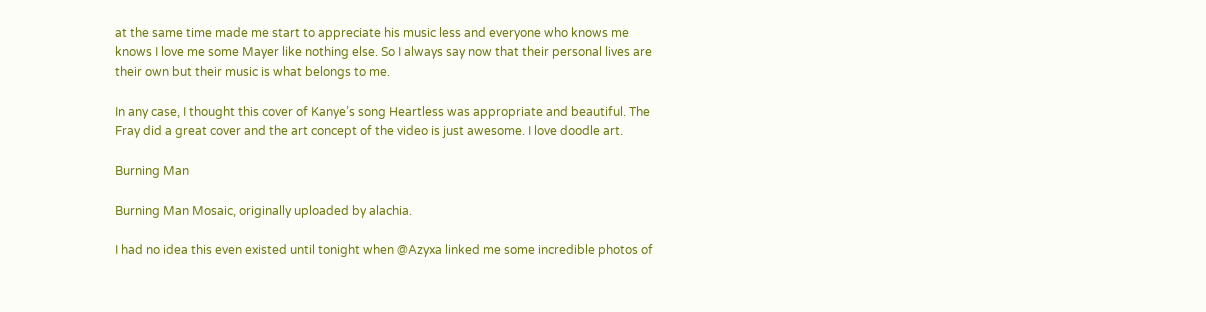at the same time made me start to appreciate his music less and everyone who knows me knows I love me some Mayer like nothing else. So I always say now that their personal lives are their own but their music is what belongs to me.

In any case, I thought this cover of Kanye’s song Heartless was appropriate and beautiful. The Fray did a great cover and the art concept of the video is just awesome. I love doodle art.

Burning Man

Burning Man Mosaic, originally uploaded by alachia.

I had no idea this even existed until tonight when @Azyxa linked me some incredible photos of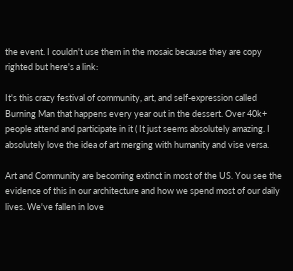the event. I couldn't use them in the mosaic because they are copy righted but here's a link:

It's this crazy festival of community, art, and self-expression called Burning Man that happens every year out in the dessert. Over 40k+ people attend and participate in it ( It just seems absolutely amazing. I absolutely love the idea of art merging with humanity and vise versa.

Art and Community are becoming extinct in most of the US. You see the evidence of this in our architecture and how we spend most of our daily lives. We've fallen in love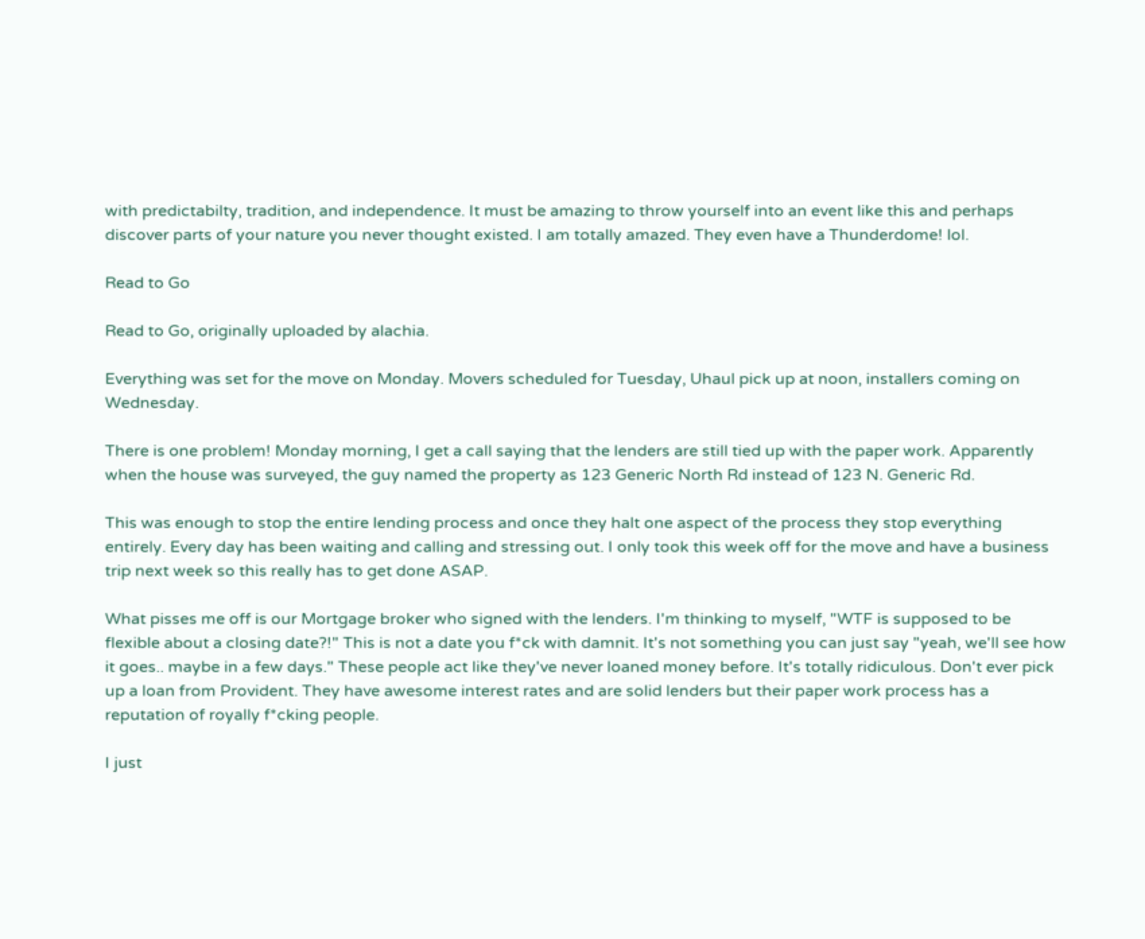with predictabilty, tradition, and independence. It must be amazing to throw yourself into an event like this and perhaps discover parts of your nature you never thought existed. I am totally amazed. They even have a Thunderdome! lol.

Read to Go

Read to Go, originally uploaded by alachia.

Everything was set for the move on Monday. Movers scheduled for Tuesday, Uhaul pick up at noon, installers coming on Wednesday.

There is one problem! Monday morning, I get a call saying that the lenders are still tied up with the paper work. Apparently when the house was surveyed, the guy named the property as 123 Generic North Rd instead of 123 N. Generic Rd.

This was enough to stop the entire lending process and once they halt one aspect of the process they stop everything entirely. Every day has been waiting and calling and stressing out. I only took this week off for the move and have a business trip next week so this really has to get done ASAP.

What pisses me off is our Mortgage broker who signed with the lenders. I'm thinking to myself, "WTF is supposed to be flexible about a closing date?!" This is not a date you f*ck with damnit. It's not something you can just say "yeah, we'll see how it goes.. maybe in a few days." These people act like they've never loaned money before. It's totally ridiculous. Don't ever pick up a loan from Provident. They have awesome interest rates and are solid lenders but their paper work process has a reputation of royally f*cking people.

I just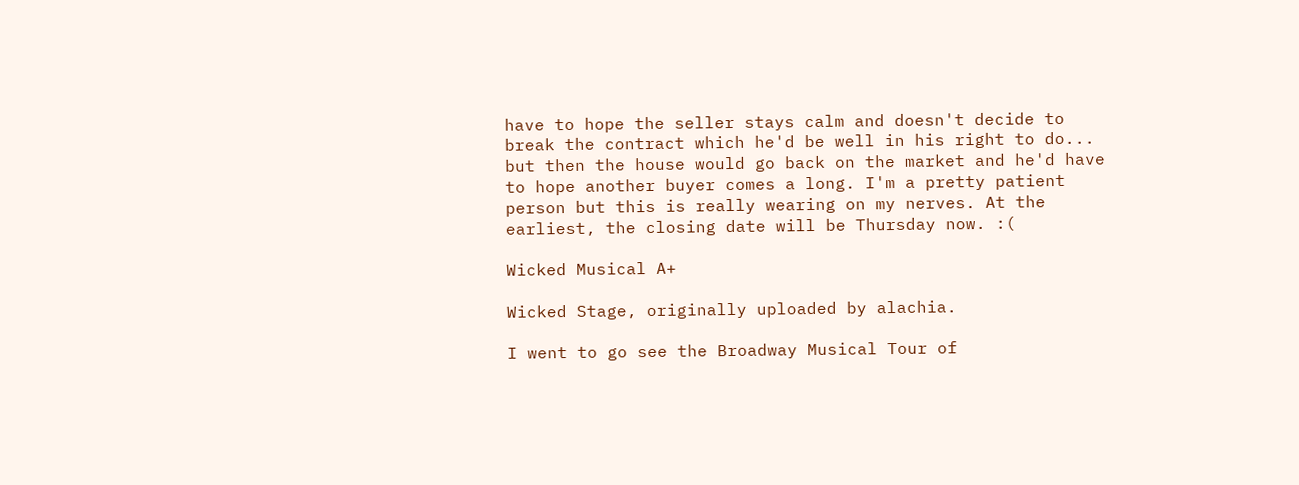have to hope the seller stays calm and doesn't decide to break the contract which he'd be well in his right to do... but then the house would go back on the market and he'd have to hope another buyer comes a long. I'm a pretty patient person but this is really wearing on my nerves. At the earliest, the closing date will be Thursday now. :(

Wicked Musical A+

Wicked Stage, originally uploaded by alachia.

I went to go see the Broadway Musical Tour of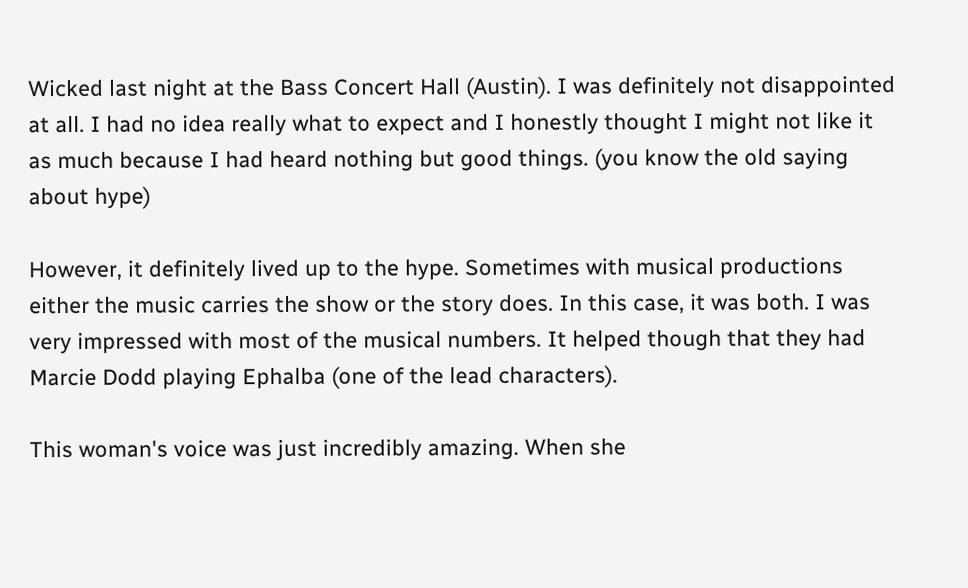Wicked last night at the Bass Concert Hall (Austin). I was definitely not disappointed at all. I had no idea really what to expect and I honestly thought I might not like it as much because I had heard nothing but good things. (you know the old saying about hype)

However, it definitely lived up to the hype. Sometimes with musical productions either the music carries the show or the story does. In this case, it was both. I was very impressed with most of the musical numbers. It helped though that they had Marcie Dodd playing Ephalba (one of the lead characters).

This woman's voice was just incredibly amazing. When she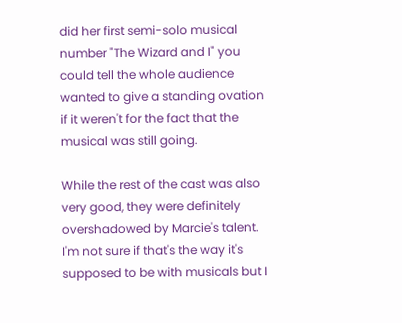did her first semi-solo musical number "The Wizard and I" you could tell the whole audience wanted to give a standing ovation if it weren't for the fact that the musical was still going.

While the rest of the cast was also very good, they were definitely overshadowed by Marcie's talent. I'm not sure if that's the way it's supposed to be with musicals but I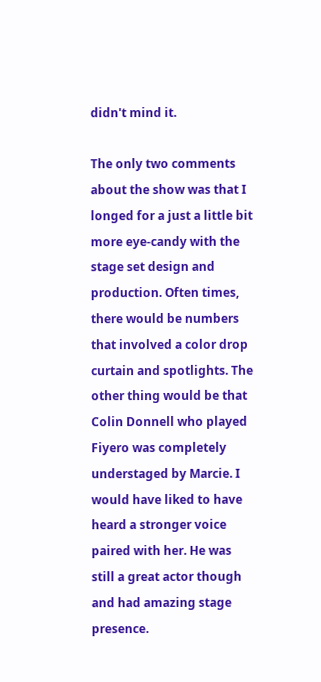didn't mind it.

The only two comments about the show was that I longed for a just a little bit more eye-candy with the stage set design and production. Often times, there would be numbers that involved a color drop curtain and spotlights. The other thing would be that Colin Donnell who played Fiyero was completely understaged by Marcie. I would have liked to have heard a stronger voice paired with her. He was still a great actor though and had amazing stage presence.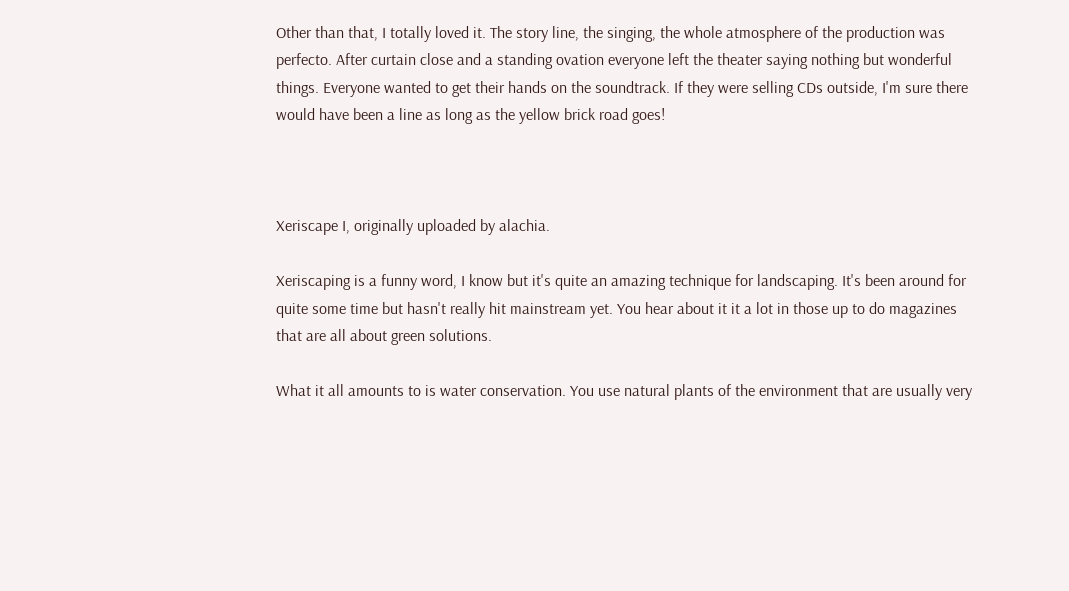Other than that, I totally loved it. The story line, the singing, the whole atmosphere of the production was perfecto. After curtain close and a standing ovation everyone left the theater saying nothing but wonderful things. Everyone wanted to get their hands on the soundtrack. If they were selling CDs outside, I'm sure there would have been a line as long as the yellow brick road goes!



Xeriscape I, originally uploaded by alachia.

Xeriscaping is a funny word, I know but it's quite an amazing technique for landscaping. It's been around for quite some time but hasn't really hit mainstream yet. You hear about it it a lot in those up to do magazines that are all about green solutions.

What it all amounts to is water conservation. You use natural plants of the environment that are usually very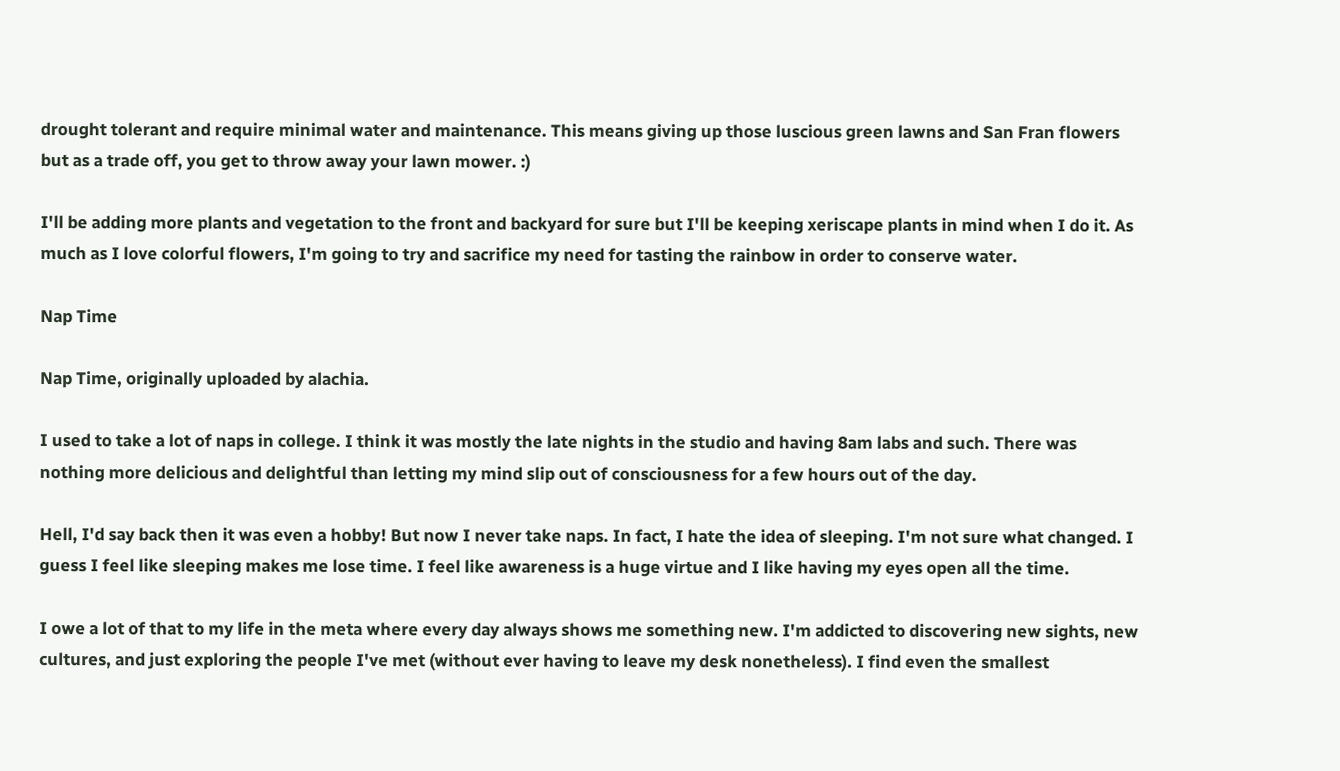drought tolerant and require minimal water and maintenance. This means giving up those luscious green lawns and San Fran flowers but as a trade off, you get to throw away your lawn mower. :)

I'll be adding more plants and vegetation to the front and backyard for sure but I'll be keeping xeriscape plants in mind when I do it. As much as I love colorful flowers, I'm going to try and sacrifice my need for tasting the rainbow in order to conserve water.

Nap Time

Nap Time, originally uploaded by alachia.

I used to take a lot of naps in college. I think it was mostly the late nights in the studio and having 8am labs and such. There was nothing more delicious and delightful than letting my mind slip out of consciousness for a few hours out of the day.

Hell, I'd say back then it was even a hobby! But now I never take naps. In fact, I hate the idea of sleeping. I'm not sure what changed. I guess I feel like sleeping makes me lose time. I feel like awareness is a huge virtue and I like having my eyes open all the time.

I owe a lot of that to my life in the meta where every day always shows me something new. I'm addicted to discovering new sights, new cultures, and just exploring the people I've met (without ever having to leave my desk nonetheless). I find even the smallest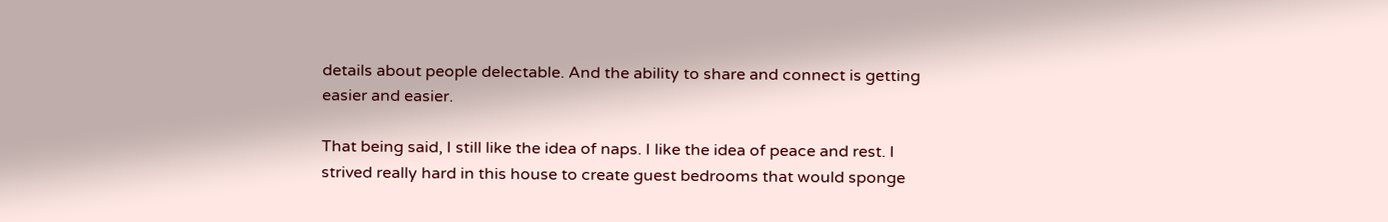details about people delectable. And the ability to share and connect is getting easier and easier.

That being said, I still like the idea of naps. I like the idea of peace and rest. I strived really hard in this house to create guest bedrooms that would sponge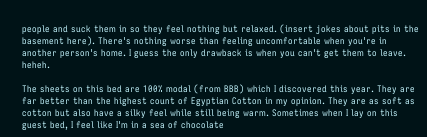people and suck them in so they feel nothing but relaxed. (insert jokes about pits in the basement here). There's nothing worse than feeling uncomfortable when you're in another person's home. I guess the only drawback is when you can't get them to leave. heheh.

The sheets on this bed are 100% modal (from BBB) which I discovered this year. They are far better than the highest count of Egyptian Cotton in my opinion. They are as soft as cotton but also have a silky feel while still being warm. Sometimes when I lay on this guest bed, I feel like I'm in a sea of chocolate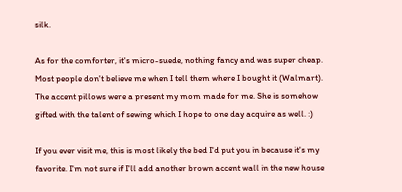silk.

As for the comforter, it's micro-suede, nothing fancy and was super cheap. Most people don't believe me when I tell them where I bought it (Walmart). The accent pillows were a present my mom made for me. She is somehow gifted with the talent of sewing which I hope to one day acquire as well. :)

If you ever visit me, this is most likely the bed I'd put you in because it's my favorite. I'm not sure if I'll add another brown accent wall in the new house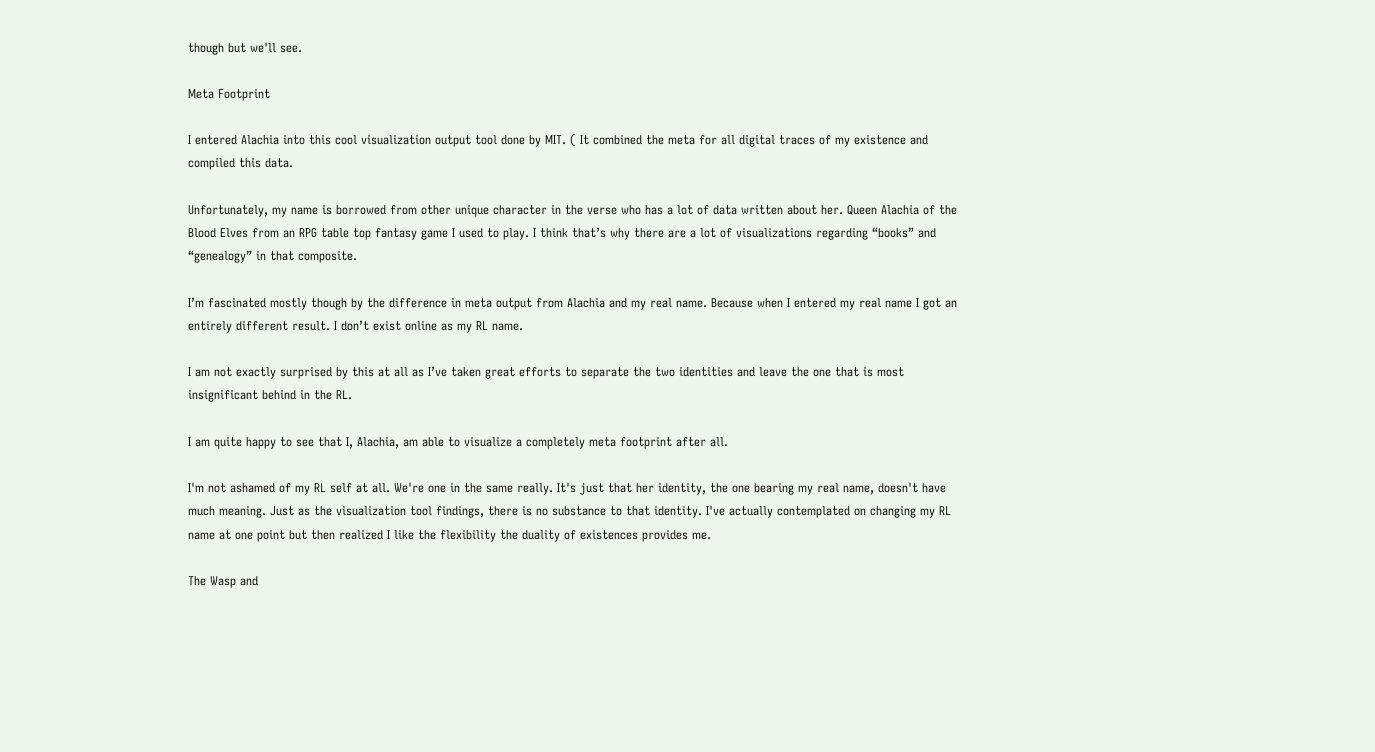though but we'll see.

Meta Footprint

I entered Alachia into this cool visualization output tool done by MIT. ( It combined the meta for all digital traces of my existence and compiled this data.

Unfortunately, my name is borrowed from other unique character in the verse who has a lot of data written about her. Queen Alachia of the Blood Elves from an RPG table top fantasy game I used to play. I think that’s why there are a lot of visualizations regarding “books” and “genealogy” in that composite.

I’m fascinated mostly though by the difference in meta output from Alachia and my real name. Because when I entered my real name I got an entirely different result. I don’t exist online as my RL name.

I am not exactly surprised by this at all as I’ve taken great efforts to separate the two identities and leave the one that is most insignificant behind in the RL.

I am quite happy to see that I, Alachia, am able to visualize a completely meta footprint after all.

I'm not ashamed of my RL self at all. We're one in the same really. It's just that her identity, the one bearing my real name, doesn't have much meaning. Just as the visualization tool findings, there is no substance to that identity. I've actually contemplated on changing my RL name at one point but then realized I like the flexibility the duality of existences provides me.

The Wasp and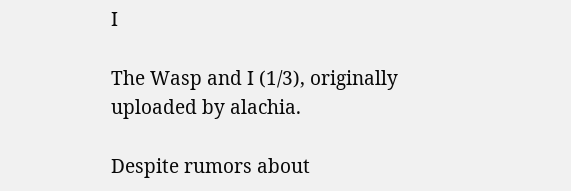I

The Wasp and I (1/3), originally uploaded by alachia.

Despite rumors about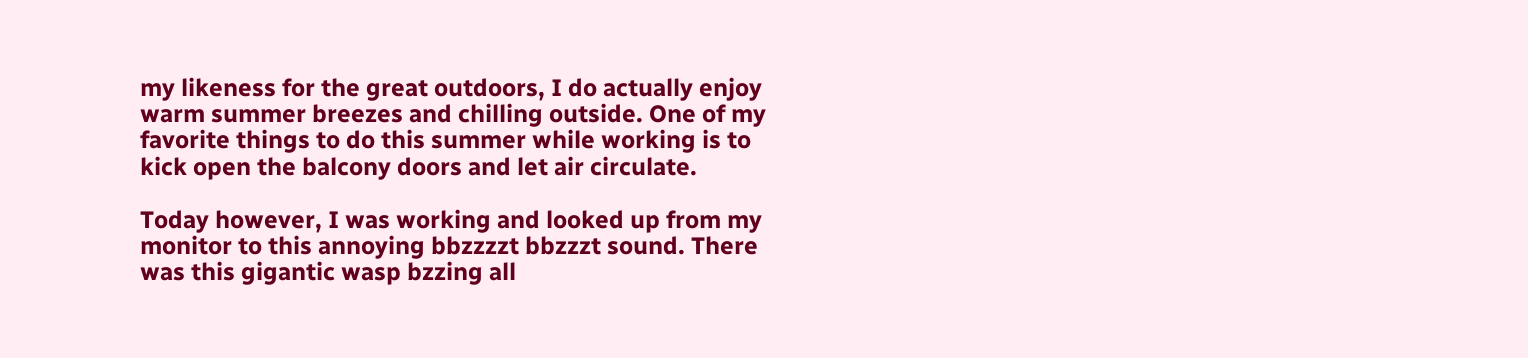my likeness for the great outdoors, I do actually enjoy warm summer breezes and chilling outside. One of my favorite things to do this summer while working is to kick open the balcony doors and let air circulate.

Today however, I was working and looked up from my monitor to this annoying bbzzzzt bbzzzt sound. There was this gigantic wasp bzzing all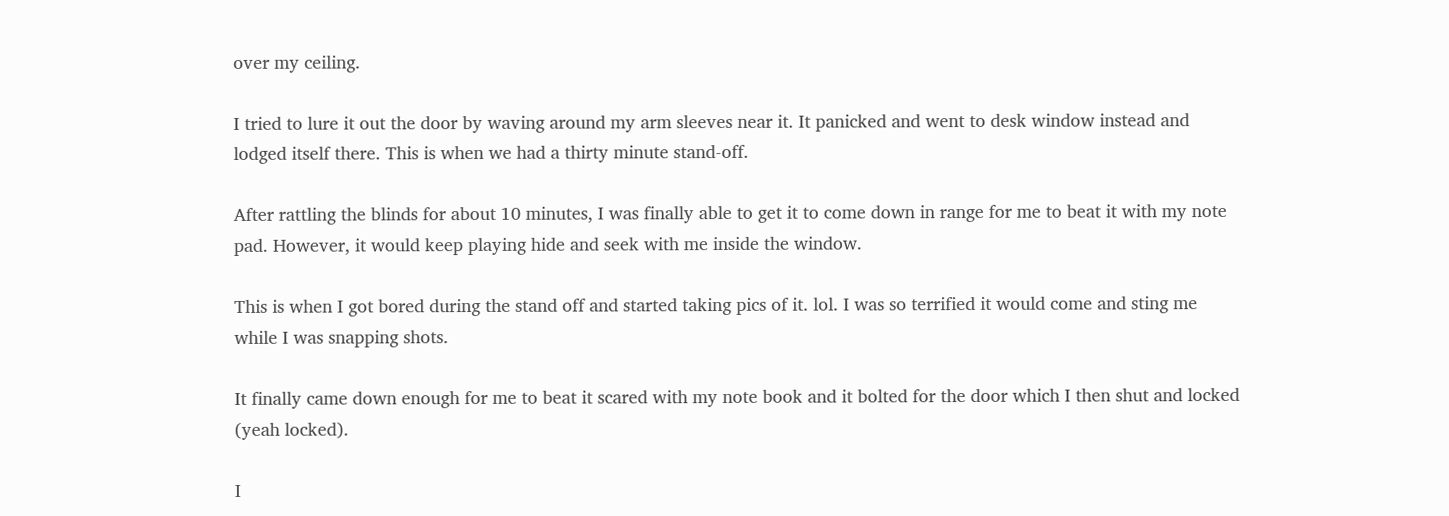over my ceiling.

I tried to lure it out the door by waving around my arm sleeves near it. It panicked and went to desk window instead and lodged itself there. This is when we had a thirty minute stand-off.

After rattling the blinds for about 10 minutes, I was finally able to get it to come down in range for me to beat it with my note pad. However, it would keep playing hide and seek with me inside the window.

This is when I got bored during the stand off and started taking pics of it. lol. I was so terrified it would come and sting me while I was snapping shots.

It finally came down enough for me to beat it scared with my note book and it bolted for the door which I then shut and locked (yeah locked).

I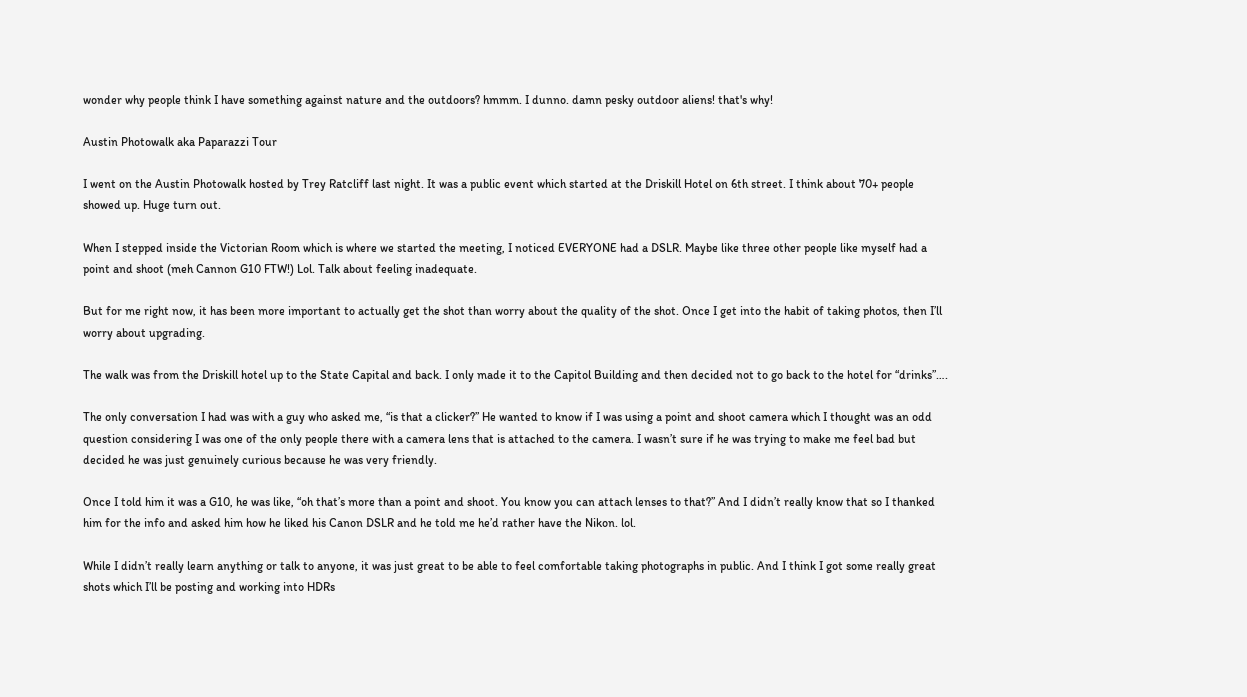wonder why people think I have something against nature and the outdoors? hmmm. I dunno. damn pesky outdoor aliens! that's why!

Austin Photowalk aka Paparazzi Tour

I went on the Austin Photowalk hosted by Trey Ratcliff last night. It was a public event which started at the Driskill Hotel on 6th street. I think about 70+ people showed up. Huge turn out.

When I stepped inside the Victorian Room which is where we started the meeting, I noticed EVERYONE had a DSLR. Maybe like three other people like myself had a point and shoot (meh Cannon G10 FTW!) Lol. Talk about feeling inadequate.

But for me right now, it has been more important to actually get the shot than worry about the quality of the shot. Once I get into the habit of taking photos, then I’ll worry about upgrading.

The walk was from the Driskill hotel up to the State Capital and back. I only made it to the Capitol Building and then decided not to go back to the hotel for “drinks”….

The only conversation I had was with a guy who asked me, “is that a clicker?” He wanted to know if I was using a point and shoot camera which I thought was an odd question considering I was one of the only people there with a camera lens that is attached to the camera. I wasn’t sure if he was trying to make me feel bad but decided he was just genuinely curious because he was very friendly.

Once I told him it was a G10, he was like, “oh that’s more than a point and shoot. You know you can attach lenses to that?” And I didn’t really know that so I thanked him for the info and asked him how he liked his Canon DSLR and he told me he’d rather have the Nikon. lol.

While I didn’t really learn anything or talk to anyone, it was just great to be able to feel comfortable taking photographs in public. And I think I got some really great shots which I’ll be posting and working into HDRs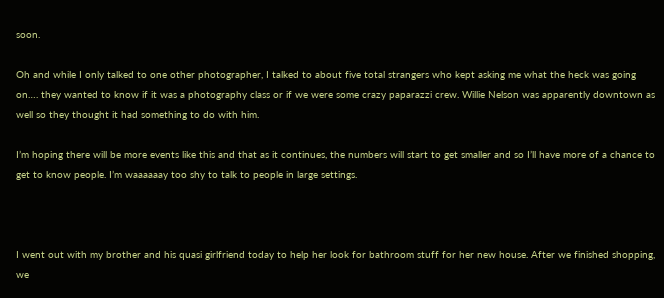soon.

Oh and while I only talked to one other photographer, I talked to about five total strangers who kept asking me what the heck was going on…. they wanted to know if it was a photography class or if we were some crazy paparazzi crew. Willie Nelson was apparently downtown as well so they thought it had something to do with him.

I’m hoping there will be more events like this and that as it continues, the numbers will start to get smaller and so I’ll have more of a chance to get to know people. I’m waaaaaay too shy to talk to people in large settings.



I went out with my brother and his quasi girlfriend today to help her look for bathroom stuff for her new house. After we finished shopping, we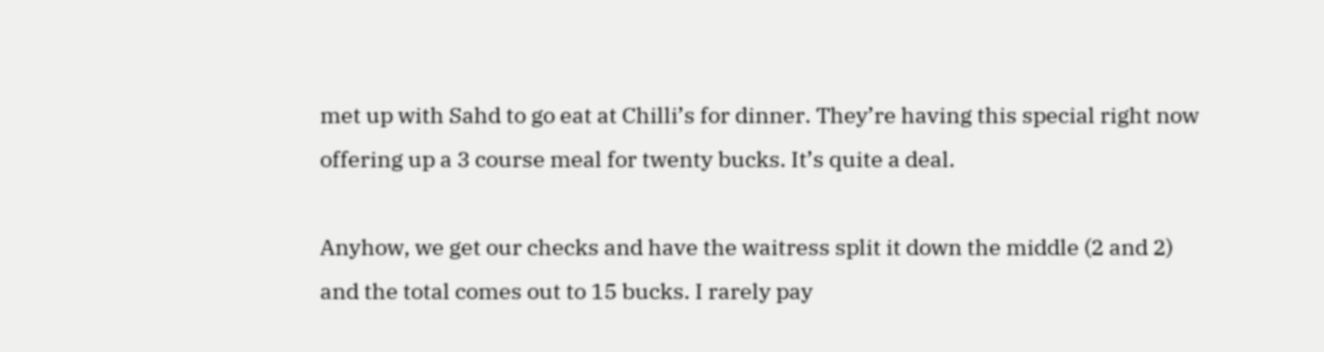met up with Sahd to go eat at Chilli’s for dinner. They’re having this special right now offering up a 3 course meal for twenty bucks. It’s quite a deal.

Anyhow, we get our checks and have the waitress split it down the middle (2 and 2) and the total comes out to 15 bucks. I rarely pay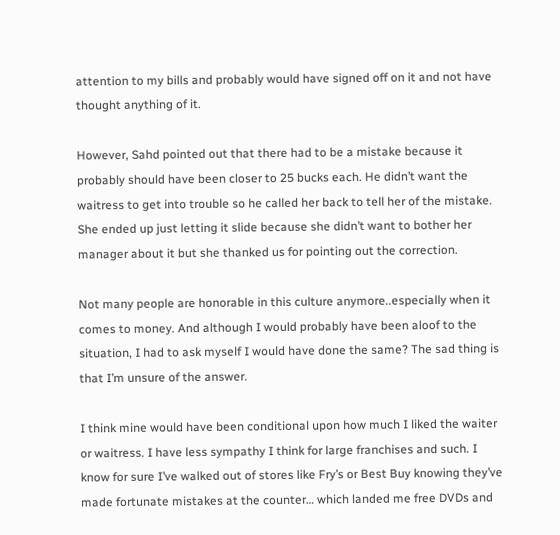attention to my bills and probably would have signed off on it and not have thought anything of it.

However, Sahd pointed out that there had to be a mistake because it probably should have been closer to 25 bucks each. He didn’t want the waitress to get into trouble so he called her back to tell her of the mistake. She ended up just letting it slide because she didn’t want to bother her manager about it but she thanked us for pointing out the correction.

Not many people are honorable in this culture anymore..especially when it comes to money. And although I would probably have been aloof to the situation, I had to ask myself I would have done the same? The sad thing is that I’m unsure of the answer.

I think mine would have been conditional upon how much I liked the waiter or waitress. I have less sympathy I think for large franchises and such. I know for sure I’ve walked out of stores like Fry’s or Best Buy knowing they’ve made fortunate mistakes at the counter… which landed me free DVDs and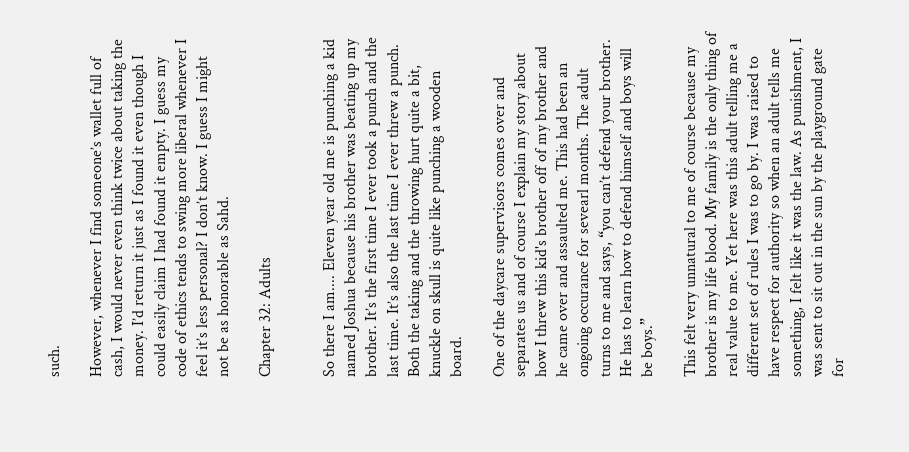such.

However, whenever I find someone’s wallet full of cash, I would never even think twice about taking the money. I’d return it just as I found it even though I could easily claim I had found it empty. I guess my code of ethics tends to swing more liberal whenever I feel it’s less personal? I don’t know. I guess I might not be as honorable as Sahd.

Chapter 32: Adults


So there I am.... Eleven year old me is punching a kid named Joshua because his brother was beating up my brother. It’s the first time I ever took a punch and the last time. It’s also the last time I ever threw a punch. Both the taking and the throwing hurt quite a bit, knuckle on skull is quite like punching a wooden board.

One of the daycare supervisors comes over and separates us and of course I explain my story about how I threw this kid's brother off of my brother and he came over and assaulted me. This had been an ongoing occurance for sevearl months. The adult turns to me and says, “you can’t defend your brother. He has to learn how to defend himself and boys will be boys.”

This felt very unnatural to me of course because my brother is my life blood. My family is the only thing of real value to me. Yet here was this adult telling me a different set of rules I was to go by. I was raised to have respect for authority so when an adult tells me something, I felt like it was the law. As punishment, I was sent to sit out in the sun by the playground gate for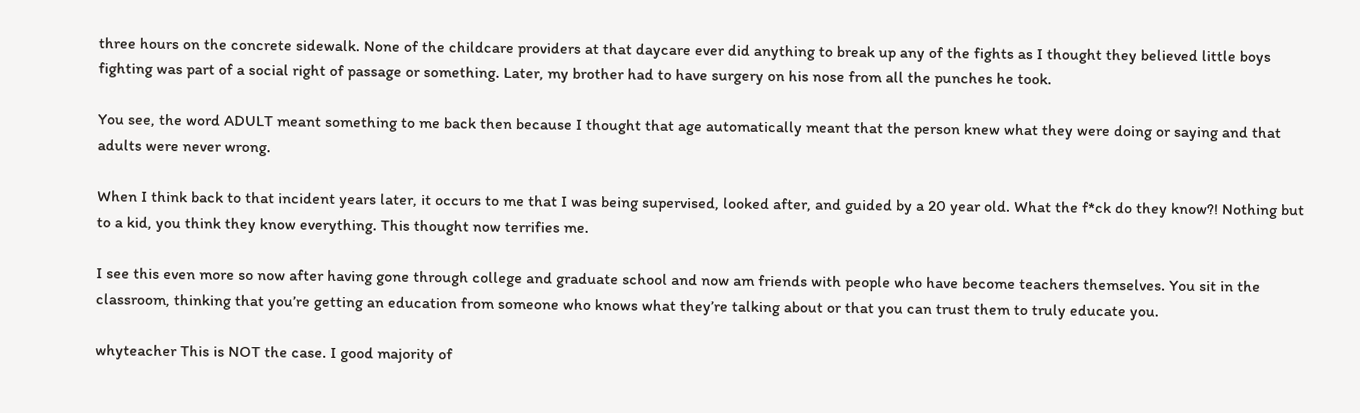three hours on the concrete sidewalk. None of the childcare providers at that daycare ever did anything to break up any of the fights as I thought they believed little boys fighting was part of a social right of passage or something. Later, my brother had to have surgery on his nose from all the punches he took.

You see, the word ADULT meant something to me back then because I thought that age automatically meant that the person knew what they were doing or saying and that adults were never wrong.

When I think back to that incident years later, it occurs to me that I was being supervised, looked after, and guided by a 20 year old. What the f*ck do they know?! Nothing but to a kid, you think they know everything. This thought now terrifies me.

I see this even more so now after having gone through college and graduate school and now am friends with people who have become teachers themselves. You sit in the classroom, thinking that you’re getting an education from someone who knows what they’re talking about or that you can trust them to truly educate you.

whyteacher This is NOT the case. I good majority of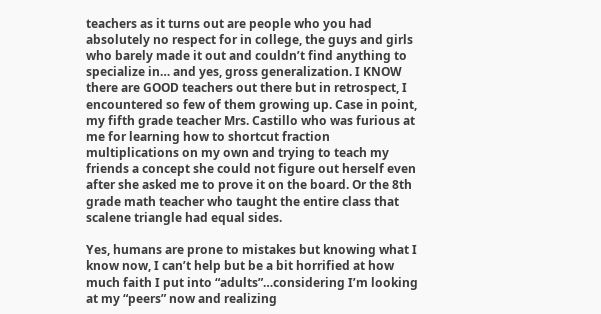teachers as it turns out are people who you had absolutely no respect for in college, the guys and girls who barely made it out and couldn’t find anything to specialize in… and yes, gross generalization. I KNOW there are GOOD teachers out there but in retrospect, I encountered so few of them growing up. Case in point, my fifth grade teacher Mrs. Castillo who was furious at me for learning how to shortcut fraction multiplications on my own and trying to teach my friends a concept she could not figure out herself even after she asked me to prove it on the board. Or the 8th grade math teacher who taught the entire class that scalene triangle had equal sides.

Yes, humans are prone to mistakes but knowing what I know now, I can’t help but be a bit horrified at how much faith I put into “adults”…considering I’m looking at my “peers” now and realizing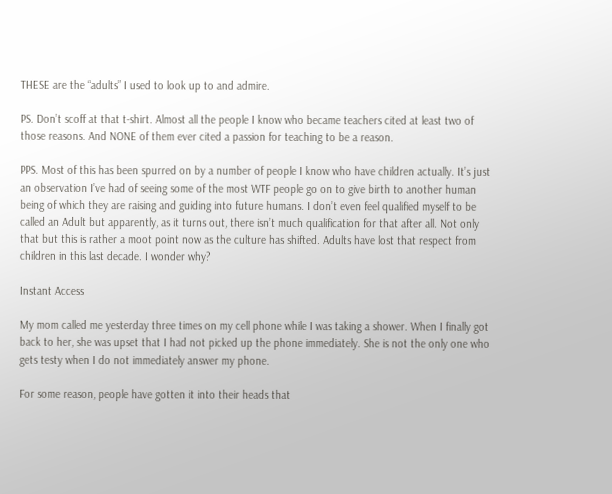THESE are the “adults” I used to look up to and admire.

PS. Don’t scoff at that t-shirt. Almost all the people I know who became teachers cited at least two of those reasons. And NONE of them ever cited a passion for teaching to be a reason.

PPS. Most of this has been spurred on by a number of people I know who have children actually. It’s just an observation I’ve had of seeing some of the most WTF people go on to give birth to another human being of which they are raising and guiding into future humans. I don’t even feel qualified myself to be called an Adult but apparently, as it turns out, there isn’t much qualification for that after all. Not only that but this is rather a moot point now as the culture has shifted. Adults have lost that respect from children in this last decade. I wonder why?

Instant Access

My mom called me yesterday three times on my cell phone while I was taking a shower. When I finally got back to her, she was upset that I had not picked up the phone immediately. She is not the only one who gets testy when I do not immediately answer my phone.

For some reason, people have gotten it into their heads that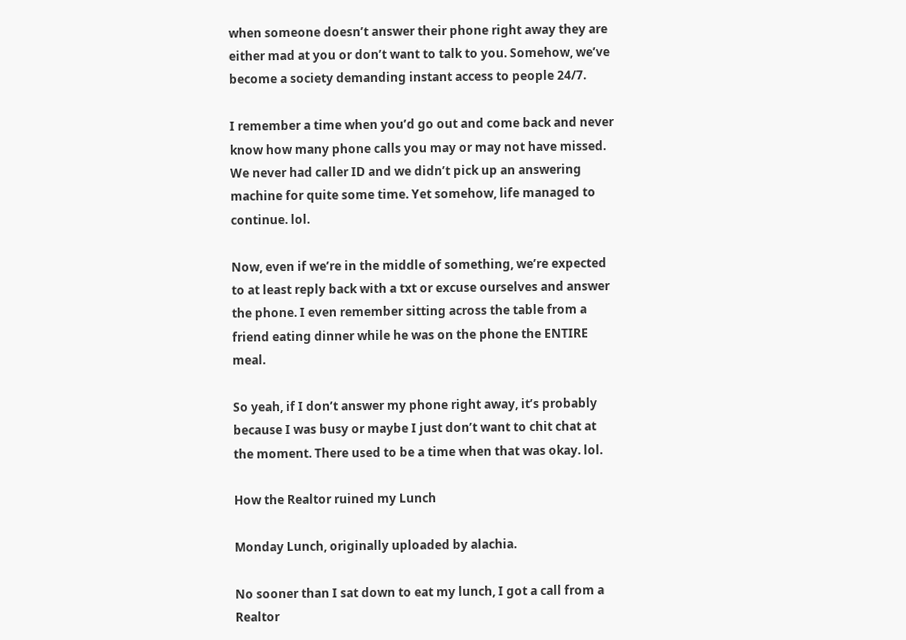when someone doesn’t answer their phone right away they are either mad at you or don’t want to talk to you. Somehow, we’ve become a society demanding instant access to people 24/7.

I remember a time when you’d go out and come back and never know how many phone calls you may or may not have missed. We never had caller ID and we didn’t pick up an answering machine for quite some time. Yet somehow, life managed to continue. lol.

Now, even if we’re in the middle of something, we’re expected to at least reply back with a txt or excuse ourselves and answer the phone. I even remember sitting across the table from a friend eating dinner while he was on the phone the ENTIRE meal.

So yeah, if I don’t answer my phone right away, it’s probably because I was busy or maybe I just don’t want to chit chat at the moment. There used to be a time when that was okay. lol.

How the Realtor ruined my Lunch

Monday Lunch, originally uploaded by alachia.

No sooner than I sat down to eat my lunch, I got a call from a Realtor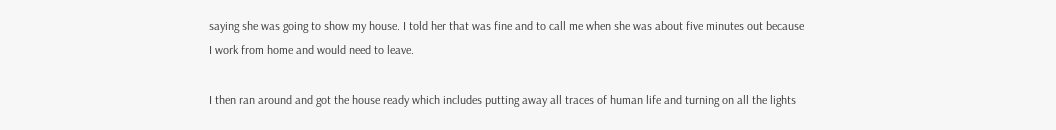saying she was going to show my house. I told her that was fine and to call me when she was about five minutes out because I work from home and would need to leave.

I then ran around and got the house ready which includes putting away all traces of human life and turning on all the lights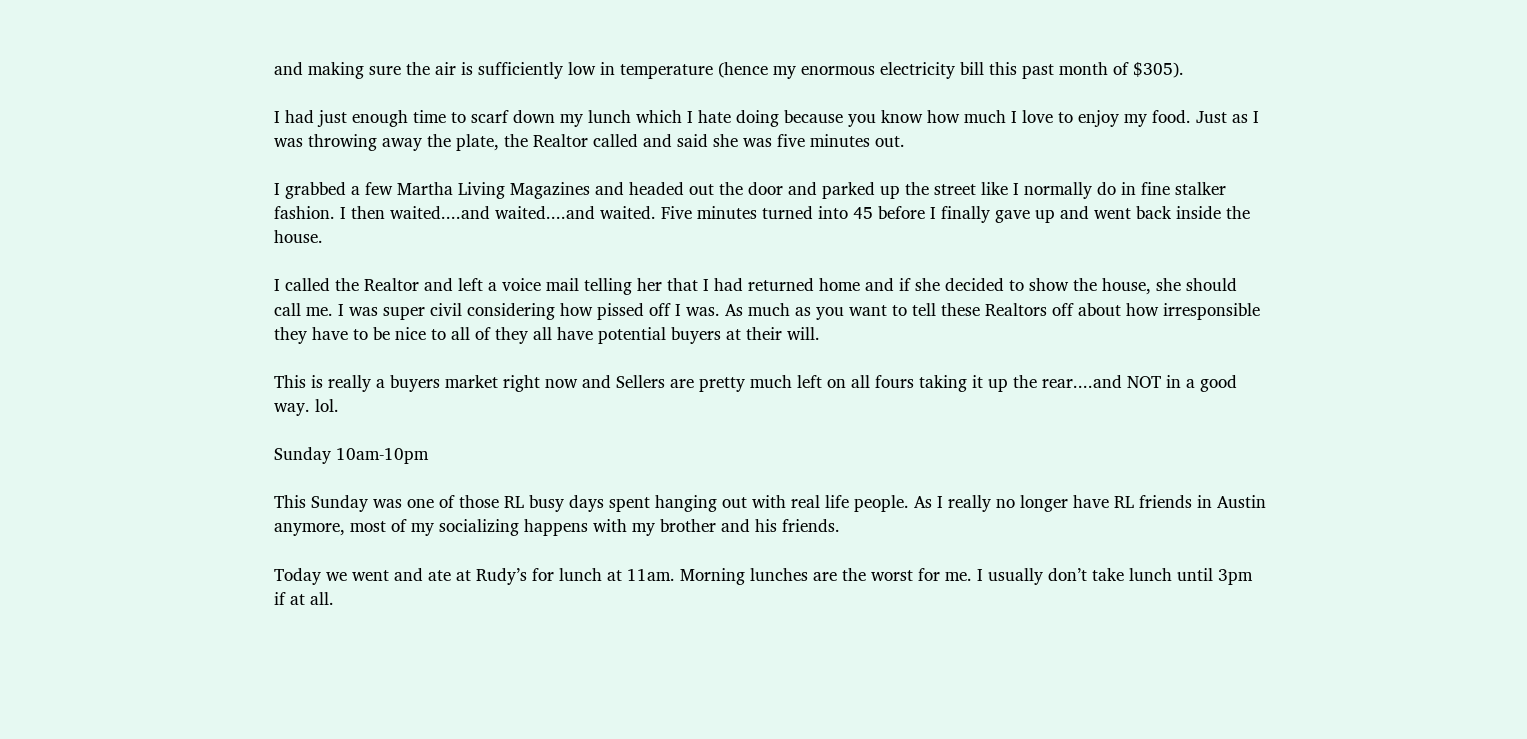and making sure the air is sufficiently low in temperature (hence my enormous electricity bill this past month of $305).

I had just enough time to scarf down my lunch which I hate doing because you know how much I love to enjoy my food. Just as I was throwing away the plate, the Realtor called and said she was five minutes out.

I grabbed a few Martha Living Magazines and headed out the door and parked up the street like I normally do in fine stalker fashion. I then waited....and waited....and waited. Five minutes turned into 45 before I finally gave up and went back inside the house.

I called the Realtor and left a voice mail telling her that I had returned home and if she decided to show the house, she should call me. I was super civil considering how pissed off I was. As much as you want to tell these Realtors off about how irresponsible they have to be nice to all of they all have potential buyers at their will.

This is really a buyers market right now and Sellers are pretty much left on all fours taking it up the rear....and NOT in a good way. lol.

Sunday 10am-10pm

This Sunday was one of those RL busy days spent hanging out with real life people. As I really no longer have RL friends in Austin anymore, most of my socializing happens with my brother and his friends.

Today we went and ate at Rudy’s for lunch at 11am. Morning lunches are the worst for me. I usually don’t take lunch until 3pm if at all.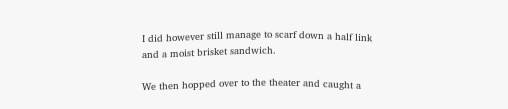I did however still manage to scarf down a half link and a moist brisket sandwich.

We then hopped over to the theater and caught a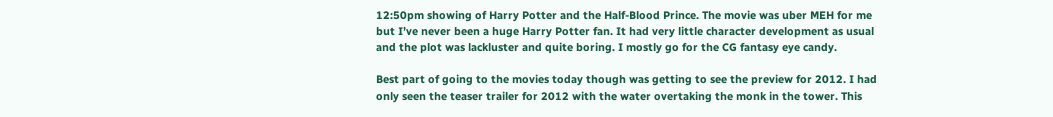12:50pm showing of Harry Potter and the Half-Blood Prince. The movie was uber MEH for me but I’ve never been a huge Harry Potter fan. It had very little character development as usual and the plot was lackluster and quite boring. I mostly go for the CG fantasy eye candy.

Best part of going to the movies today though was getting to see the preview for 2012. I had only seen the teaser trailer for 2012 with the water overtaking the monk in the tower. This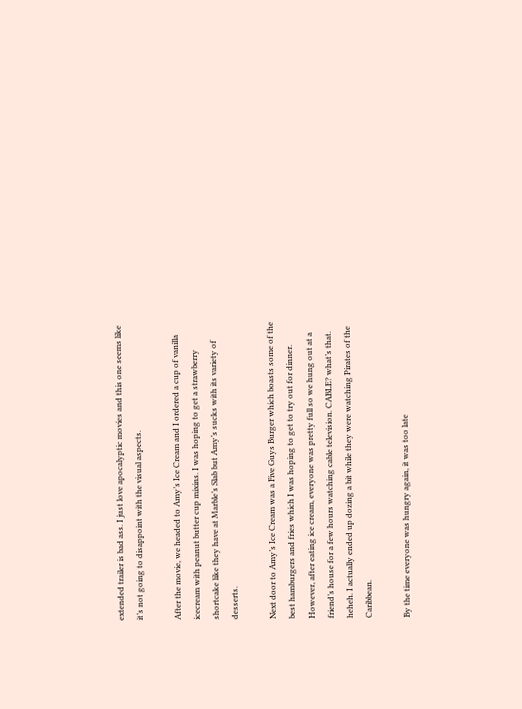extended trailer is bad ass. I just love apocalyptic movies and this one seems like it’s not going to disappoint with the visual aspects.

After the movie, we headed to Amy’s Ice Cream and I ordered a cup of vanilla icecream with peanut butter cup mixins. I was hoping to get a strawberry shortcake like they have at Marble’s Slab but Amy’s sucks with its variety of desserts.

Next door to Amy’s Ice Cream was a Five Guys Burger which boasts some of the best hamburgers and fries which I was hoping to get to try out for dinner. However, after eating ice cream, everyone was pretty full so we hung out at a friend’s house for a few hours watching cable television. CABLE? what’s that. heheh. I actually ended up dozing a bit while they were watching Pirates of the Caribbean.

By the time everyone was hungry again, it was too late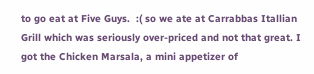to go eat at Five Guys.  :( so we ate at Carrabbas Itallian Grill which was seriously over-priced and not that great. I got the Chicken Marsala, a mini appetizer of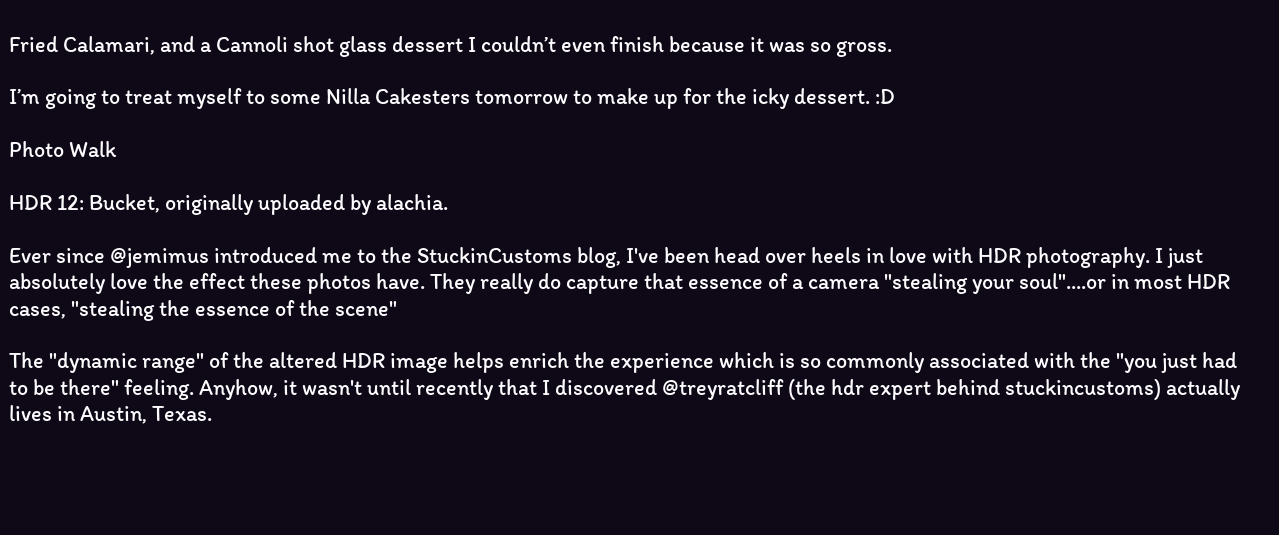Fried Calamari, and a Cannoli shot glass dessert I couldn’t even finish because it was so gross.

I’m going to treat myself to some Nilla Cakesters tomorrow to make up for the icky dessert. :D

Photo Walk

HDR 12: Bucket, originally uploaded by alachia.

Ever since @jemimus introduced me to the StuckinCustoms blog, I've been head over heels in love with HDR photography. I just absolutely love the effect these photos have. They really do capture that essence of a camera "stealing your soul"....or in most HDR cases, "stealing the essence of the scene"

The "dynamic range" of the altered HDR image helps enrich the experience which is so commonly associated with the "you just had to be there" feeling. Anyhow, it wasn't until recently that I discovered @treyratcliff (the hdr expert behind stuckincustoms) actually lives in Austin, Texas.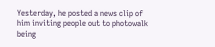Yesterday, he posted a news clip of him inviting people out to photowalk being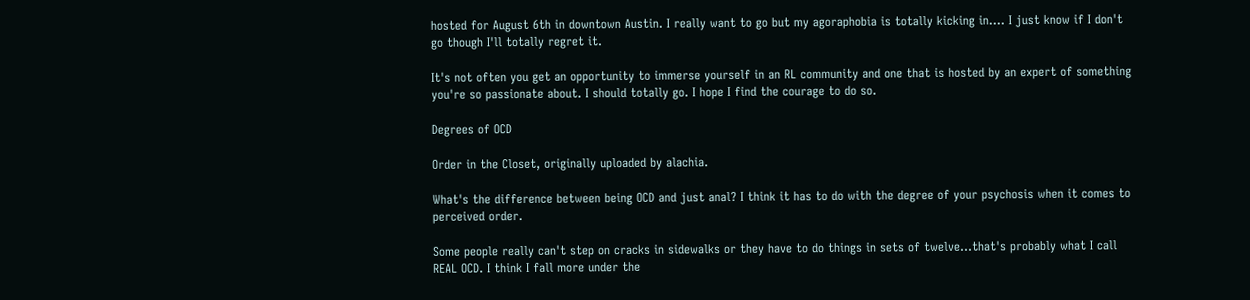hosted for August 6th in downtown Austin. I really want to go but my agoraphobia is totally kicking in.... I just know if I don't go though I'll totally regret it.

It's not often you get an opportunity to immerse yourself in an RL community and one that is hosted by an expert of something you're so passionate about. I should totally go. I hope I find the courage to do so.

Degrees of OCD

Order in the Closet, originally uploaded by alachia.

What's the difference between being OCD and just anal? I think it has to do with the degree of your psychosis when it comes to perceived order.

Some people really can't step on cracks in sidewalks or they have to do things in sets of twelve...that's probably what I call REAL OCD. I think I fall more under the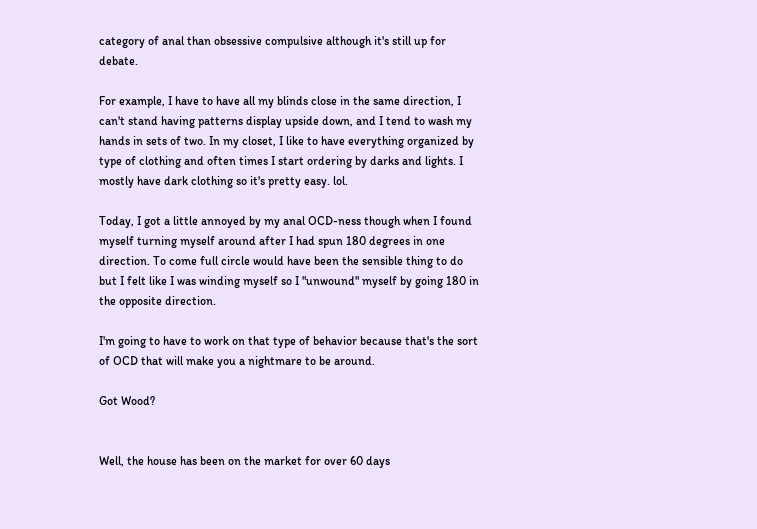category of anal than obsessive compulsive although it's still up for debate.

For example, I have to have all my blinds close in the same direction, I can't stand having patterns display upside down, and I tend to wash my hands in sets of two. In my closet, I like to have everything organized by type of clothing and often times I start ordering by darks and lights. I mostly have dark clothing so it's pretty easy. lol.

Today, I got a little annoyed by my anal OCD-ness though when I found myself turning myself around after I had spun 180 degrees in one direction. To come full circle would have been the sensible thing to do but I felt like I was winding myself so I "unwound" myself by going 180 in the opposite direction.

I'm going to have to work on that type of behavior because that's the sort of OCD that will make you a nightmare to be around.

Got Wood?


Well, the house has been on the market for over 60 days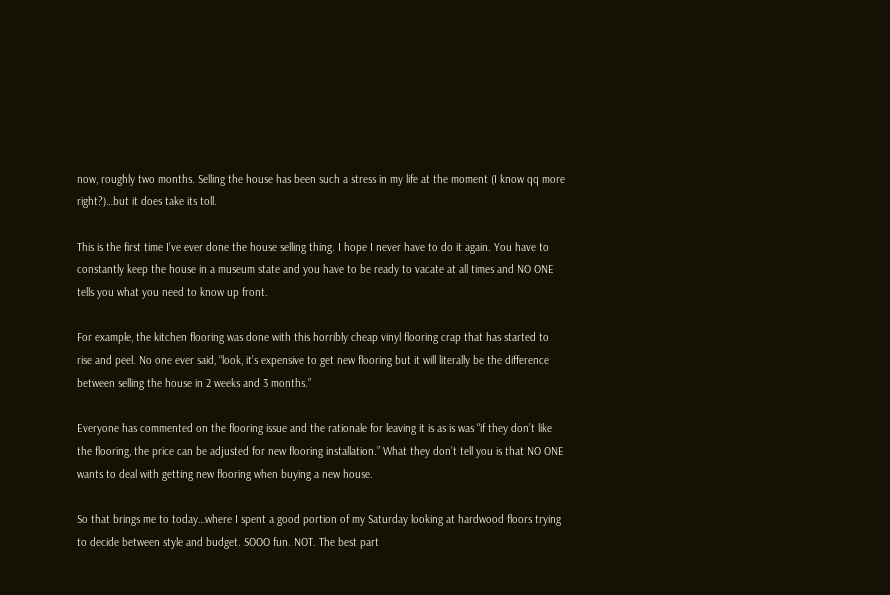now, roughly two months. Selling the house has been such a stress in my life at the moment (I know qq more right?)…but it does take its toll.

This is the first time I’ve ever done the house selling thing. I hope I never have to do it again. You have to constantly keep the house in a museum state and you have to be ready to vacate at all times and NO ONE tells you what you need to know up front.

For example, the kitchen flooring was done with this horribly cheap vinyl flooring crap that has started to rise and peel. No one ever said, “look, it’s expensive to get new flooring but it will literally be the difference between selling the house in 2 weeks and 3 months.”

Everyone has commented on the flooring issue and the rationale for leaving it is as is was “if they don’t like the flooring, the price can be adjusted for new flooring installation.” What they don’t tell you is that NO ONE wants to deal with getting new flooring when buying a new house.

So that brings me to today…where I spent a good portion of my Saturday looking at hardwood floors trying to decide between style and budget. SOOO fun. NOT. The best part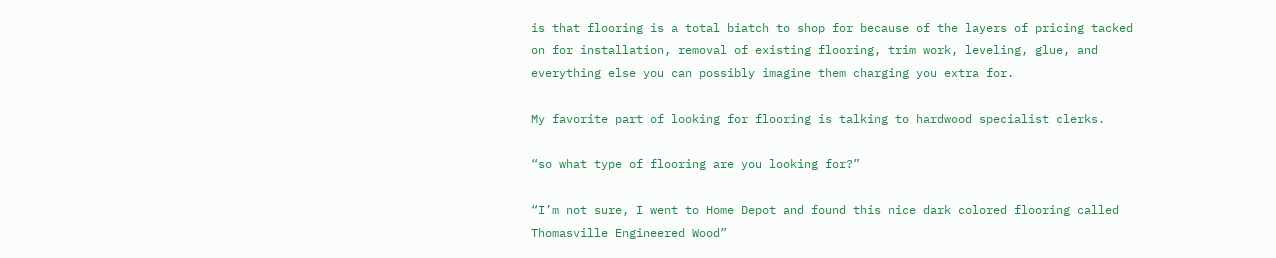is that flooring is a total biatch to shop for because of the layers of pricing tacked on for installation, removal of existing flooring, trim work, leveling, glue, and everything else you can possibly imagine them charging you extra for.

My favorite part of looking for flooring is talking to hardwood specialist clerks.

“so what type of flooring are you looking for?”

“I’m not sure, I went to Home Depot and found this nice dark colored flooring called Thomasville Engineered Wood”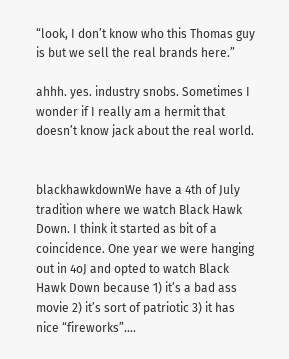“look, I don’t know who this Thomas guy is but we sell the real brands here.”

ahhh. yes. industry snobs. Sometimes I wonder if I really am a hermit that doesn’t know jack about the real world.


blackhawkdownWe have a 4th of July tradition where we watch Black Hawk Down. I think it started as bit of a coincidence. One year we were hanging out in 4oJ and opted to watch Black Hawk Down because 1) it’s a bad ass movie 2) it’s sort of patriotic 3) it has nice “fireworks”….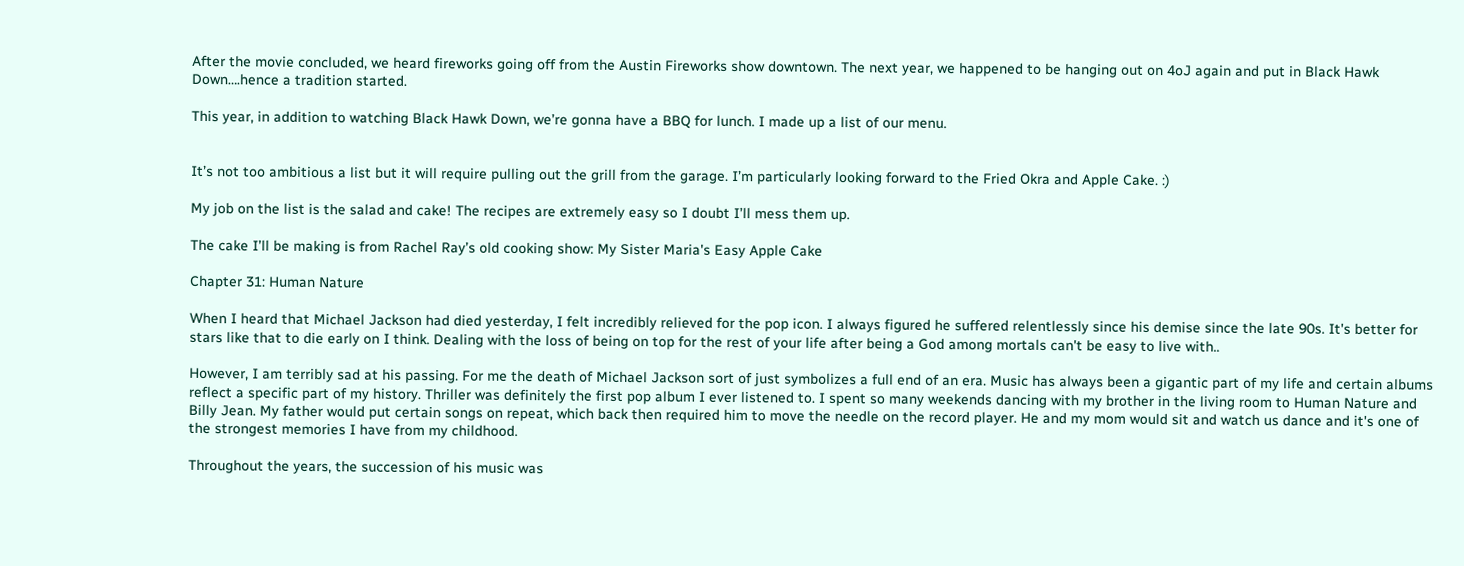After the movie concluded, we heard fireworks going off from the Austin Fireworks show downtown. The next year, we happened to be hanging out on 4oJ again and put in Black Hawk Down….hence a tradition started.

This year, in addition to watching Black Hawk Down, we’re gonna have a BBQ for lunch. I made up a list of our menu.


It’s not too ambitious a list but it will require pulling out the grill from the garage. I’m particularly looking forward to the Fried Okra and Apple Cake. :)

My job on the list is the salad and cake! The recipes are extremely easy so I doubt I’ll mess them up.

The cake I’ll be making is from Rachel Ray’s old cooking show: My Sister Maria's Easy Apple Cake

Chapter 31: Human Nature

When I heard that Michael Jackson had died yesterday, I felt incredibly relieved for the pop icon. I always figured he suffered relentlessly since his demise since the late 90s. It's better for stars like that to die early on I think. Dealing with the loss of being on top for the rest of your life after being a God among mortals can't be easy to live with..

However, I am terribly sad at his passing. For me the death of Michael Jackson sort of just symbolizes a full end of an era. Music has always been a gigantic part of my life and certain albums reflect a specific part of my history. Thriller was definitely the first pop album I ever listened to. I spent so many weekends dancing with my brother in the living room to Human Nature and Billy Jean. My father would put certain songs on repeat, which back then required him to move the needle on the record player. He and my mom would sit and watch us dance and it's one of the strongest memories I have from my childhood.

Throughout the years, the succession of his music was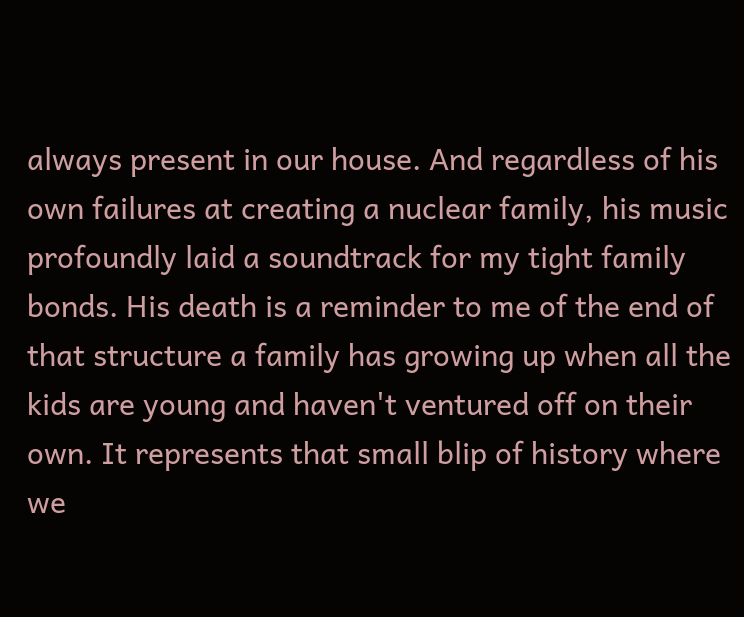always present in our house. And regardless of his own failures at creating a nuclear family, his music profoundly laid a soundtrack for my tight family bonds. His death is a reminder to me of the end of that structure a family has growing up when all the kids are young and haven't ventured off on their own. It represents that small blip of history where we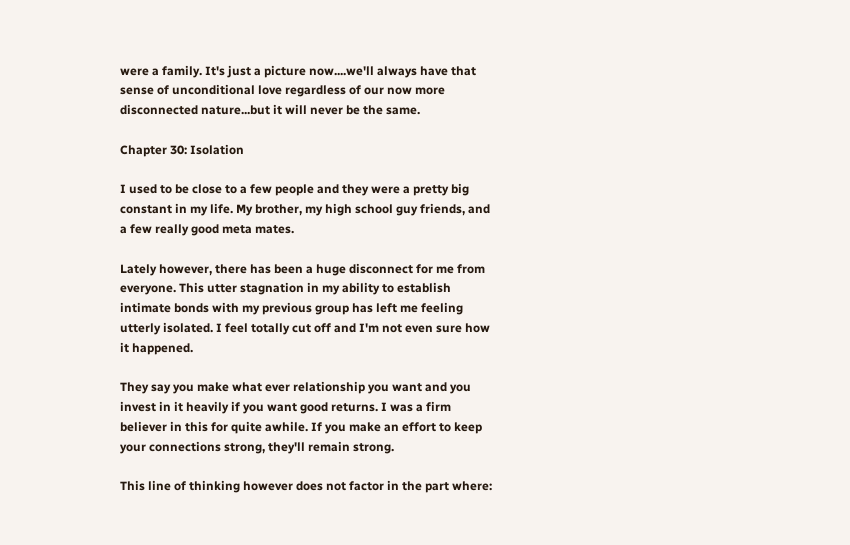were a family. It's just a picture now....we'll always have that sense of unconditional love regardless of our now more disconnected nature...but it will never be the same.

Chapter 30: Isolation

I used to be close to a few people and they were a pretty big constant in my life. My brother, my high school guy friends, and a few really good meta mates.

Lately however, there has been a huge disconnect for me from everyone. This utter stagnation in my ability to establish intimate bonds with my previous group has left me feeling utterly isolated. I feel totally cut off and I'm not even sure how it happened.

They say you make what ever relationship you want and you invest in it heavily if you want good returns. I was a firm believer in this for quite awhile. If you make an effort to keep your connections strong, they'll remain strong.

This line of thinking however does not factor in the part where: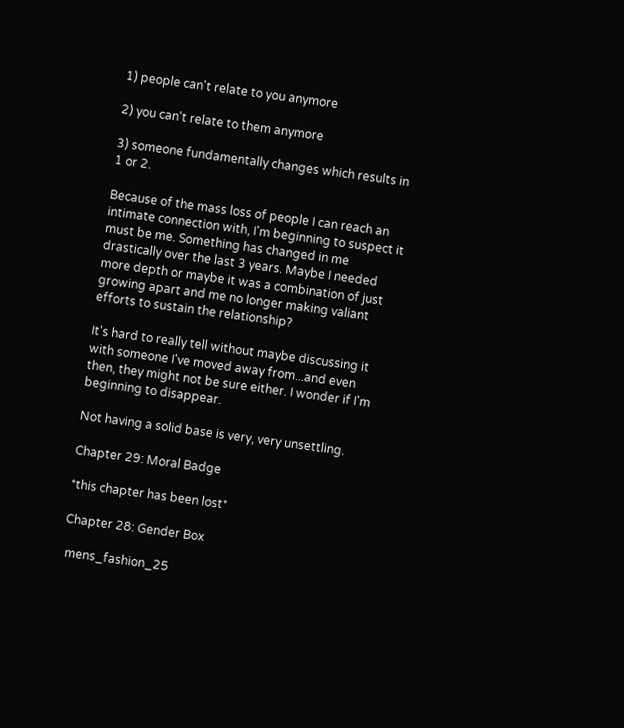1) people can't relate to you anymore

2) you can't relate to them anymore

3) someone fundamentally changes which results in 1 or 2.

Because of the mass loss of people I can reach an intimate connection with, I'm beginning to suspect it must be me. Something has changed in me drastically over the last 3 years. Maybe I needed more depth or maybe it was a combination of just growing apart and me no longer making valiant efforts to sustain the relationship?

It's hard to really tell without maybe discussing it with someone I've moved away from...and even then, they might not be sure either. I wonder if I'm beginning to disappear.

Not having a solid base is very, very unsettling.

Chapter 29: Moral Badge

*this chapter has been lost*

Chapter 28: Gender Box

 mens_fashion_25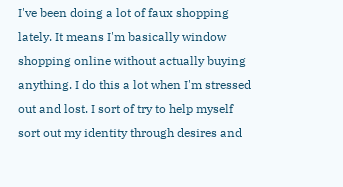I've been doing a lot of faux shopping lately. It means I'm basically window shopping online without actually buying anything. I do this a lot when I'm stressed out and lost. I sort of try to help myself sort out my identity through desires and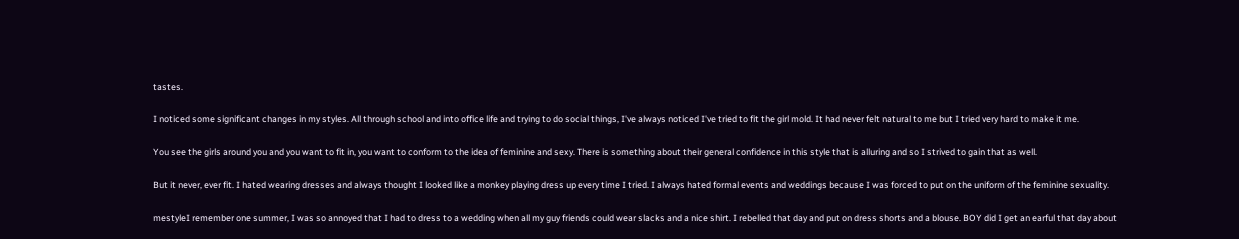tastes.

I noticed some significant changes in my styles. All through school and into office life and trying to do social things, I've always noticed I've tried to fit the girl mold. It had never felt natural to me but I tried very hard to make it me.

You see the girls around you and you want to fit in, you want to conform to the idea of feminine and sexy. There is something about their general confidence in this style that is alluring and so I strived to gain that as well.

But it never, ever fit. I hated wearing dresses and always thought I looked like a monkey playing dress up every time I tried. I always hated formal events and weddings because I was forced to put on the uniform of the feminine sexuality.

mestyleI remember one summer, I was so annoyed that I had to dress to a wedding when all my guy friends could wear slacks and a nice shirt. I rebelled that day and put on dress shorts and a blouse. BOY did I get an earful that day about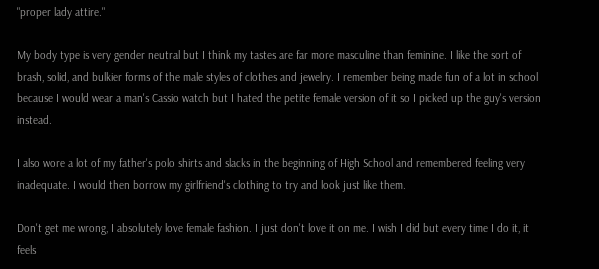"proper lady attire."

My body type is very gender neutral but I think my tastes are far more masculine than feminine. I like the sort of brash, solid, and bulkier forms of the male styles of clothes and jewelry. I remember being made fun of a lot in school because I would wear a man's Cassio watch but I hated the petite female version of it so I picked up the guy's version instead.

I also wore a lot of my father's polo shirts and slacks in the beginning of High School and remembered feeling very inadequate. I would then borrow my girlfriend's clothing to try and look just like them.

Don't get me wrong, I absolutely love female fashion. I just don't love it on me. I wish I did but every time I do it, it feels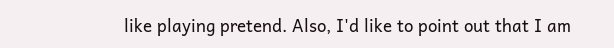like playing pretend. Also, I'd like to point out that I am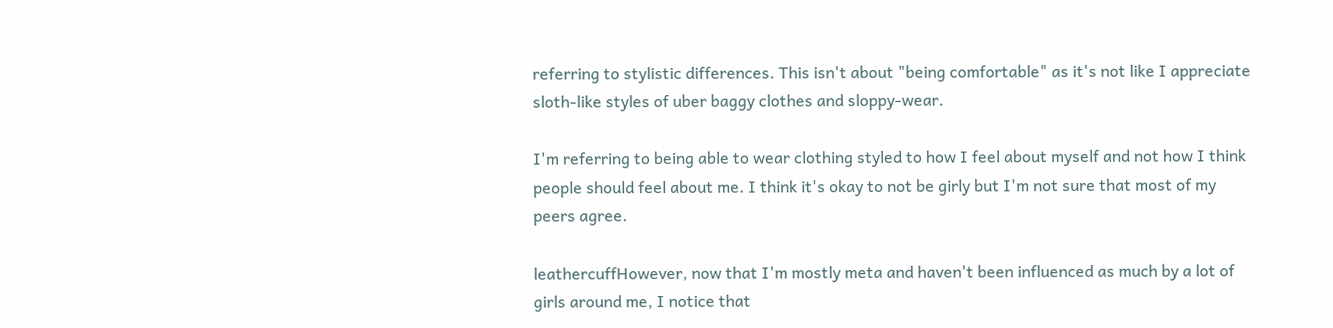referring to stylistic differences. This isn't about "being comfortable" as it's not like I appreciate sloth-like styles of uber baggy clothes and sloppy-wear.

I'm referring to being able to wear clothing styled to how I feel about myself and not how I think people should feel about me. I think it's okay to not be girly but I'm not sure that most of my peers agree.

leathercuffHowever, now that I'm mostly meta and haven't been influenced as much by a lot of girls around me, I notice that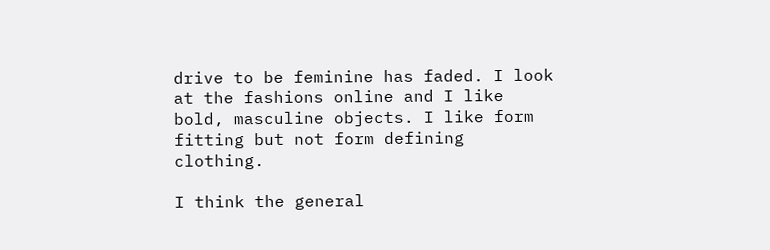drive to be feminine has faded. I look at the fashions online and I like bold, masculine objects. I like form fitting but not form defining clothing.

I think the general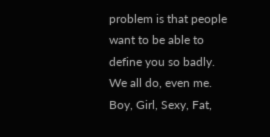problem is that people want to be able to define you so badly. We all do, even me. Boy, Girl, Sexy, Fat,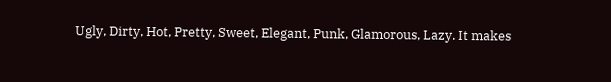Ugly, Dirty, Hot, Pretty, Sweet, Elegant, Punk, Glamorous, Lazy. It makes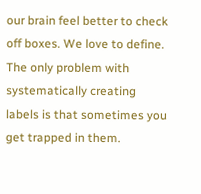our brain feel better to check off boxes. We love to define. The only problem with systematically creating labels is that sometimes you get trapped in them.